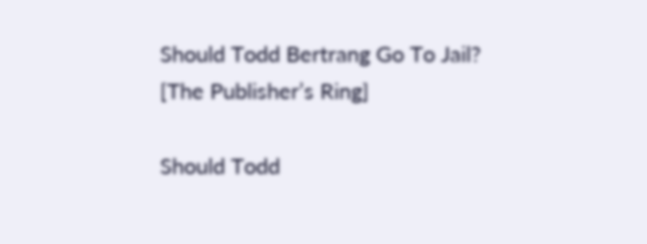Should Todd Bertrang Go To Jail? [The Publisher’s Ring]

Should Todd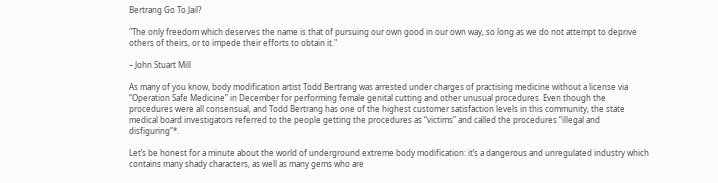Bertrang Go To Jail?

"The only freedom which deserves the name is that of pursuing our own good in our own way, so long as we do not attempt to deprive others of theirs, or to impede their efforts to obtain it."

– John Stuart Mill

As many of you know, body modification artist Todd Bertrang was arrested under charges of practising medicine without a license via “Operation Safe Medicine” in December for performing female genital cutting and other unusual procedures. Even though the procedures were all consensual, and Todd Bertrang has one of the highest customer satisfaction levels in this community, the state medical board investigators referred to the people getting the procedures as “victims” and called the procedures “illegal and disfiguring”*.

Let’s be honest for a minute about the world of underground extreme body modification: it’s a dangerous and unregulated industry which contains many shady characters, as well as many gems who are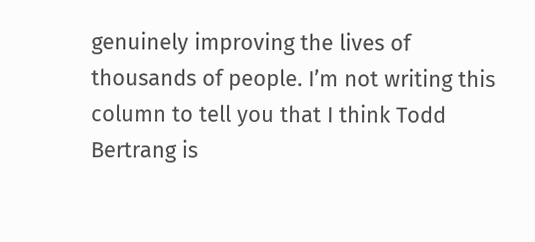genuinely improving the lives of thousands of people. I’m not writing this column to tell you that I think Todd Bertrang is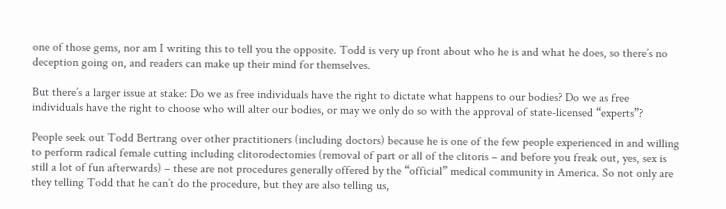one of those gems, nor am I writing this to tell you the opposite. Todd is very up front about who he is and what he does, so there’s no deception going on, and readers can make up their mind for themselves.

But there’s a larger issue at stake: Do we as free individuals have the right to dictate what happens to our bodies? Do we as free individuals have the right to choose who will alter our bodies, or may we only do so with the approval of state-licensed “experts”?

People seek out Todd Bertrang over other practitioners (including doctors) because he is one of the few people experienced in and willing to perform radical female cutting including clitorodectomies (removal of part or all of the clitoris – and before you freak out, yes, sex is still a lot of fun afterwards) – these are not procedures generally offered by the “official” medical community in America. So not only are they telling Todd that he can’t do the procedure, but they are also telling us,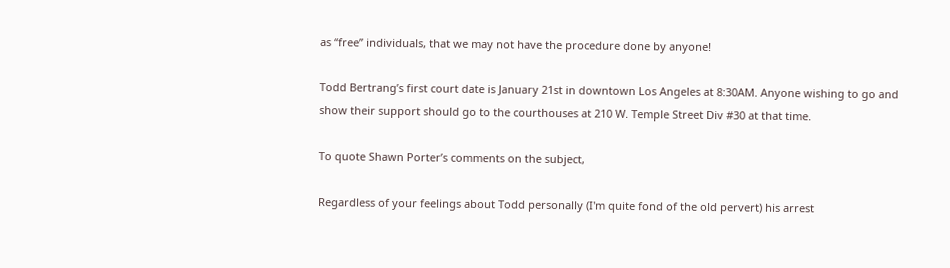as “free” individuals, that we may not have the procedure done by anyone!

Todd Bertrang’s first court date is January 21st in downtown Los Angeles at 8:30AM. Anyone wishing to go and show their support should go to the courthouses at 210 W. Temple Street Div #30 at that time.

To quote Shawn Porter’s comments on the subject,

Regardless of your feelings about Todd personally (I'm quite fond of the old pervert) his arrest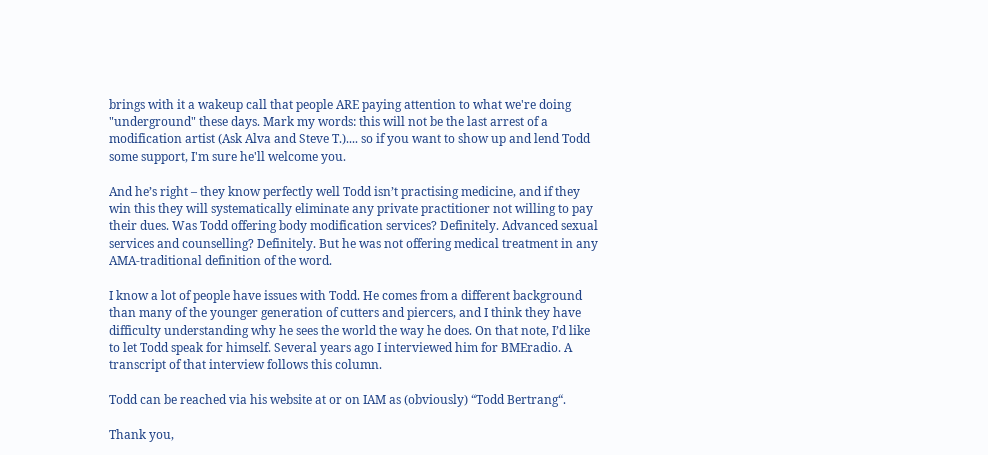brings with it a wakeup call that people ARE paying attention to what we're doing "underground" these days. Mark my words: this will not be the last arrest of a modification artist (Ask Alva and Steve T.).... so if you want to show up and lend Todd some support, I'm sure he'll welcome you.

And he’s right – they know perfectly well Todd isn’t practising medicine, and if they win this they will systematically eliminate any private practitioner not willing to pay their dues. Was Todd offering body modification services? Definitely. Advanced sexual services and counselling? Definitely. But he was not offering medical treatment in any AMA-traditional definition of the word.

I know a lot of people have issues with Todd. He comes from a different background than many of the younger generation of cutters and piercers, and I think they have difficulty understanding why he sees the world the way he does. On that note, I’d like to let Todd speak for himself. Several years ago I interviewed him for BMEradio. A transcript of that interview follows this column.

Todd can be reached via his website at or on IAM as (obviously) “Todd Bertrang“.

Thank you,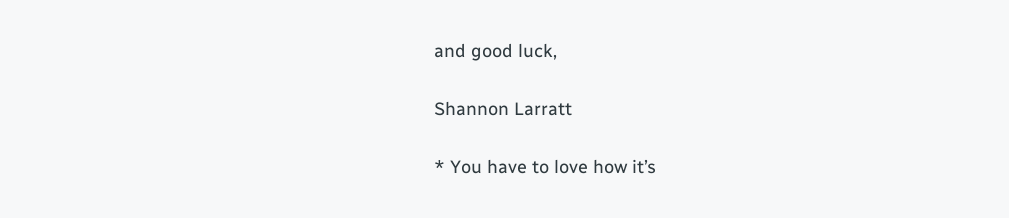and good luck,

Shannon Larratt

* You have to love how it’s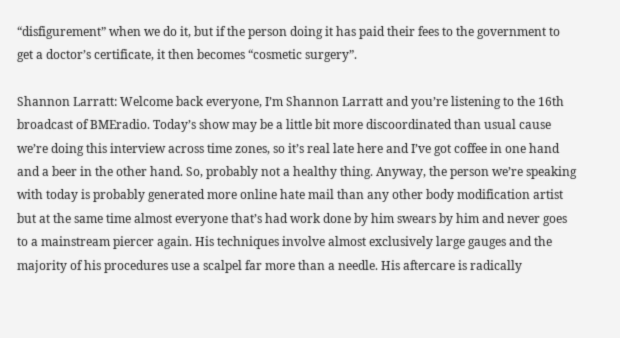“disfigurement” when we do it, but if the person doing it has paid their fees to the government to get a doctor’s certificate, it then becomes “cosmetic surgery”.

Shannon Larratt: Welcome back everyone, I’m Shannon Larratt and you’re listening to the 16th broadcast of BMEradio. Today’s show may be a little bit more discoordinated than usual cause we’re doing this interview across time zones, so it’s real late here and I’ve got coffee in one hand and a beer in the other hand. So, probably not a healthy thing. Anyway, the person we’re speaking with today is probably generated more online hate mail than any other body modification artist but at the same time almost everyone that’s had work done by him swears by him and never goes to a mainstream piercer again. His techniques involve almost exclusively large gauges and the majority of his procedures use a scalpel far more than a needle. His aftercare is radically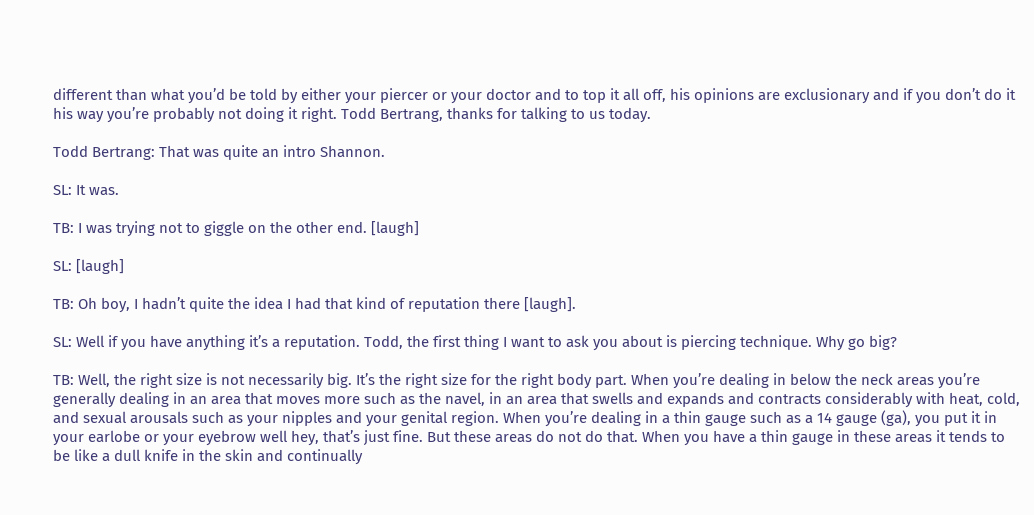different than what you’d be told by either your piercer or your doctor and to top it all off, his opinions are exclusionary and if you don’t do it his way you’re probably not doing it right. Todd Bertrang, thanks for talking to us today.

Todd Bertrang: That was quite an intro Shannon.

SL: It was.

TB: I was trying not to giggle on the other end. [laugh]

SL: [laugh]

TB: Oh boy, I hadn’t quite the idea I had that kind of reputation there [laugh].

SL: Well if you have anything it’s a reputation. Todd, the first thing I want to ask you about is piercing technique. Why go big?

TB: Well, the right size is not necessarily big. It’s the right size for the right body part. When you’re dealing in below the neck areas you’re generally dealing in an area that moves more such as the navel, in an area that swells and expands and contracts considerably with heat, cold, and sexual arousals such as your nipples and your genital region. When you’re dealing in a thin gauge such as a 14 gauge (ga), you put it in your earlobe or your eyebrow well hey, that’s just fine. But these areas do not do that. When you have a thin gauge in these areas it tends to be like a dull knife in the skin and continually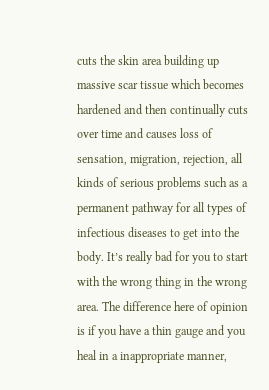cuts the skin area building up massive scar tissue which becomes hardened and then continually cuts over time and causes loss of sensation, migration, rejection, all kinds of serious problems such as a permanent pathway for all types of infectious diseases to get into the body. It’s really bad for you to start with the wrong thing in the wrong area. The difference here of opinion is if you have a thin gauge and you heal in a inappropriate manner,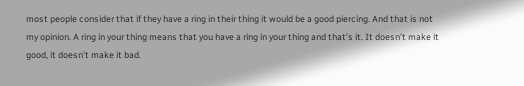most people consider that if they have a ring in their thing it would be a good piercing. And that is not my opinion. A ring in your thing means that you have a ring in your thing and that’s it. It doesn’t make it good, it doesn’t make it bad.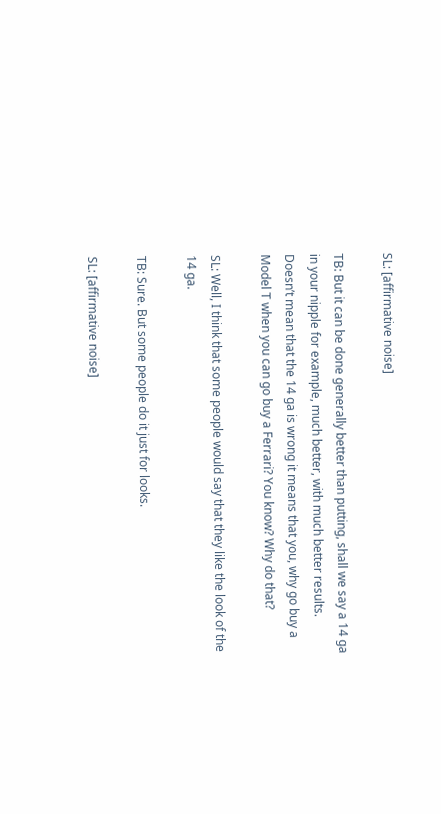SL: [affirmative noise]

TB: But it can be done generally better than putting, shall we say a 14 ga in your nipple for example, much better, with much better results. Doesn’t mean that the 14 ga is wrong it means that you, why go buy a Model T when you can go buy a Ferrari? You know? Why do that?

SL: Well, I think that some people would say that they like the look of the 14 ga.

TB: Sure. But some people do it just for looks.

SL: [affirmative noise]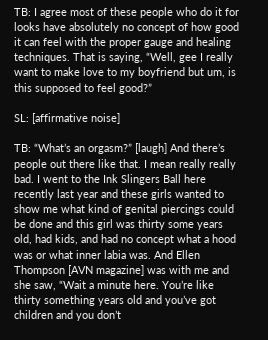TB: I agree most of these people who do it for looks have absolutely no concept of how good it can feel with the proper gauge and healing techniques. That is saying, “Well, gee I really want to make love to my boyfriend but um, is this supposed to feel good?”

SL: [affirmative noise]

TB: “What’s an orgasm?” [laugh] And there’s people out there like that. I mean really really bad. I went to the Ink Slingers Ball here recently last year and these girls wanted to show me what kind of genital piercings could be done and this girl was thirty some years old, had kids, and had no concept what a hood was or what inner labia was. And Ellen Thompson [AVN magazine] was with me and she saw, “Wait a minute here. You’re like thirty something years old and you’ve got children and you don’t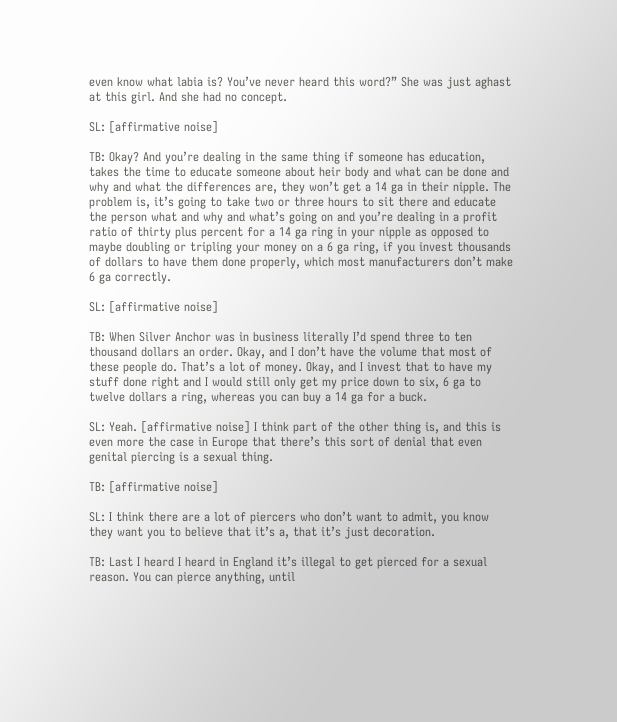even know what labia is? You’ve never heard this word?” She was just aghast at this girl. And she had no concept.

SL: [affirmative noise]

TB: Okay? And you’re dealing in the same thing if someone has education, takes the time to educate someone about heir body and what can be done and why and what the differences are, they won’t get a 14 ga in their nipple. The problem is, it’s going to take two or three hours to sit there and educate the person what and why and what’s going on and you’re dealing in a profit ratio of thirty plus percent for a 14 ga ring in your nipple as opposed to maybe doubling or tripling your money on a 6 ga ring, if you invest thousands of dollars to have them done properly, which most manufacturers don’t make 6 ga correctly.

SL: [affirmative noise]

TB: When Silver Anchor was in business literally I’d spend three to ten thousand dollars an order. Okay, and I don’t have the volume that most of these people do. That’s a lot of money. Okay, and I invest that to have my stuff done right and I would still only get my price down to six, 6 ga to twelve dollars a ring, whereas you can buy a 14 ga for a buck.

SL: Yeah. [affirmative noise] I think part of the other thing is, and this is even more the case in Europe that there’s this sort of denial that even genital piercing is a sexual thing.

TB: [affirmative noise]

SL: I think there are a lot of piercers who don’t want to admit, you know they want you to believe that it’s a, that it’s just decoration.

TB: Last I heard I heard in England it’s illegal to get pierced for a sexual reason. You can pierce anything, until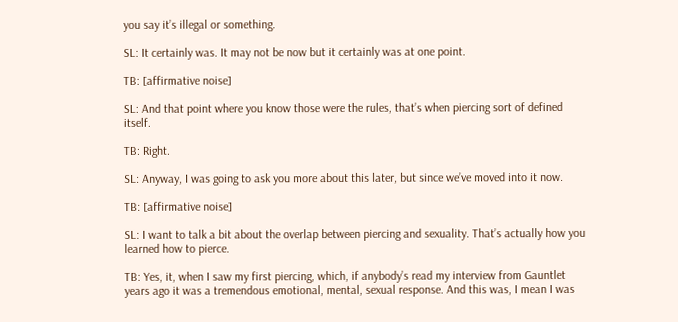you say it’s illegal or something.

SL: It certainly was. It may not be now but it certainly was at one point.

TB: [affirmative noise]

SL: And that point where you know those were the rules, that’s when piercing sort of defined itself.

TB: Right.

SL: Anyway, I was going to ask you more about this later, but since we’ve moved into it now.

TB: [affirmative noise]

SL: I want to talk a bit about the overlap between piercing and sexuality. That’s actually how you learned how to pierce.

TB: Yes, it, when I saw my first piercing, which, if anybody’s read my interview from Gauntlet years ago it was a tremendous emotional, mental, sexual response. And this was, I mean I was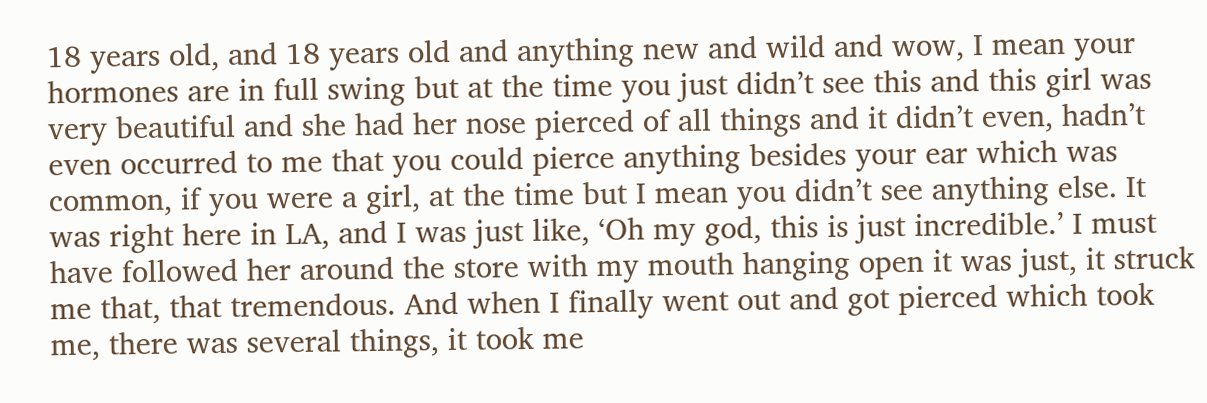18 years old, and 18 years old and anything new and wild and wow, I mean your hormones are in full swing but at the time you just didn’t see this and this girl was very beautiful and she had her nose pierced of all things and it didn’t even, hadn’t even occurred to me that you could pierce anything besides your ear which was common, if you were a girl, at the time but I mean you didn’t see anything else. It was right here in LA, and I was just like, ‘Oh my god, this is just incredible.’ I must have followed her around the store with my mouth hanging open it was just, it struck me that, that tremendous. And when I finally went out and got pierced which took me, there was several things, it took me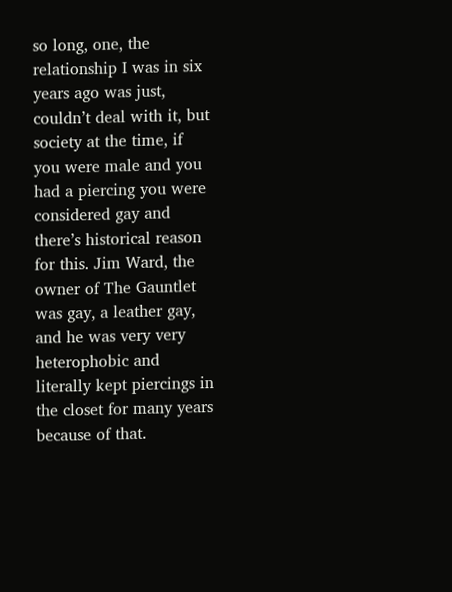so long, one, the relationship I was in six years ago was just, couldn’t deal with it, but society at the time, if you were male and you had a piercing you were considered gay and there’s historical reason for this. Jim Ward, the owner of The Gauntlet was gay, a leather gay, and he was very very heterophobic and literally kept piercings in the closet for many years because of that.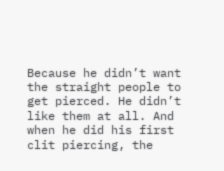Because he didn’t want the straight people to get pierced. He didn’t like them at all. And when he did his first clit piercing, the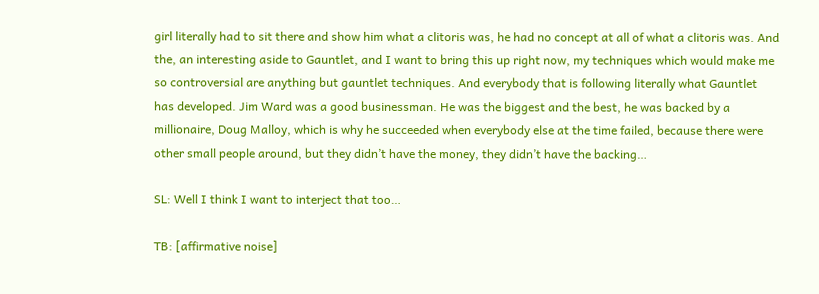girl literally had to sit there and show him what a clitoris was, he had no concept at all of what a clitoris was. And the, an interesting aside to Gauntlet, and I want to bring this up right now, my techniques which would make me so controversial are anything but gauntlet techniques. And everybody that is following literally what Gauntlet has developed. Jim Ward was a good businessman. He was the biggest and the best, he was backed by a millionaire, Doug Malloy, which is why he succeeded when everybody else at the time failed, because there were other small people around, but they didn’t have the money, they didn’t have the backing…

SL: Well I think I want to interject that too…

TB: [affirmative noise]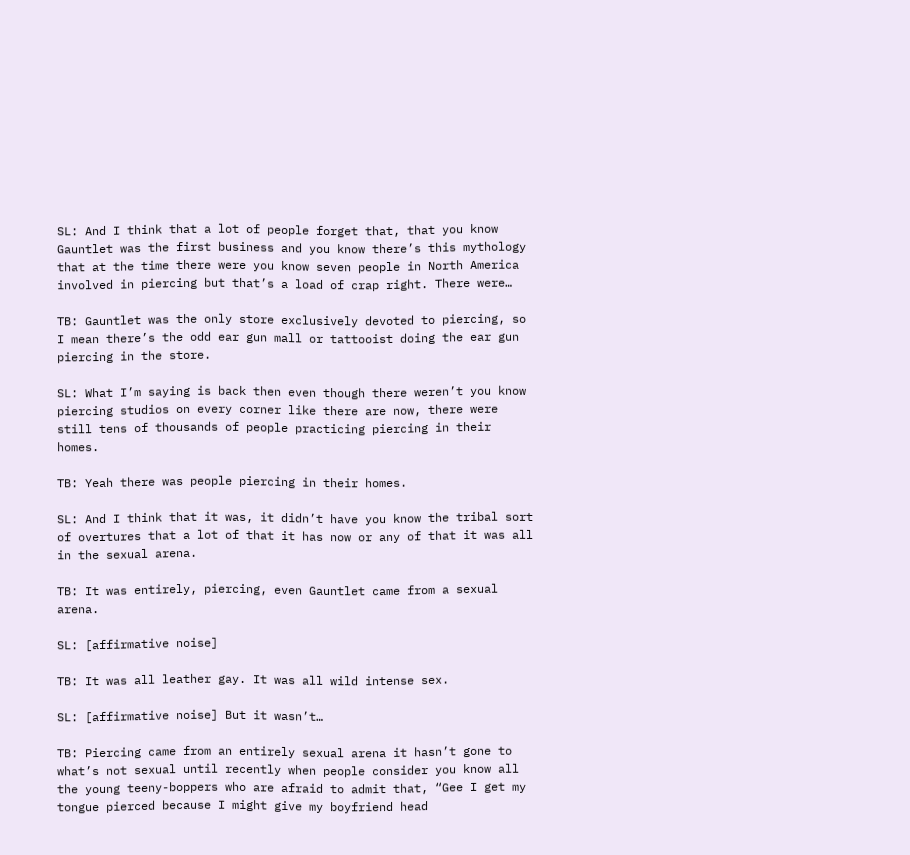SL: And I think that a lot of people forget that, that you know Gauntlet was the first business and you know there’s this mythology that at the time there were you know seven people in North America involved in piercing but that’s a load of crap right. There were…

TB: Gauntlet was the only store exclusively devoted to piercing, so I mean there’s the odd ear gun mall or tattooist doing the ear gun piercing in the store.

SL: What I’m saying is back then even though there weren’t you know piercing studios on every corner like there are now, there were still tens of thousands of people practicing piercing in their homes.

TB: Yeah there was people piercing in their homes.

SL: And I think that it was, it didn’t have you know the tribal sort of overtures that a lot of that it has now or any of that it was all in the sexual arena.

TB: It was entirely, piercing, even Gauntlet came from a sexual arena.

SL: [affirmative noise]

TB: It was all leather gay. It was all wild intense sex.

SL: [affirmative noise] But it wasn’t…

TB: Piercing came from an entirely sexual arena it hasn’t gone to what’s not sexual until recently when people consider you know all the young teeny-boppers who are afraid to admit that, “Gee I get my tongue pierced because I might give my boyfriend head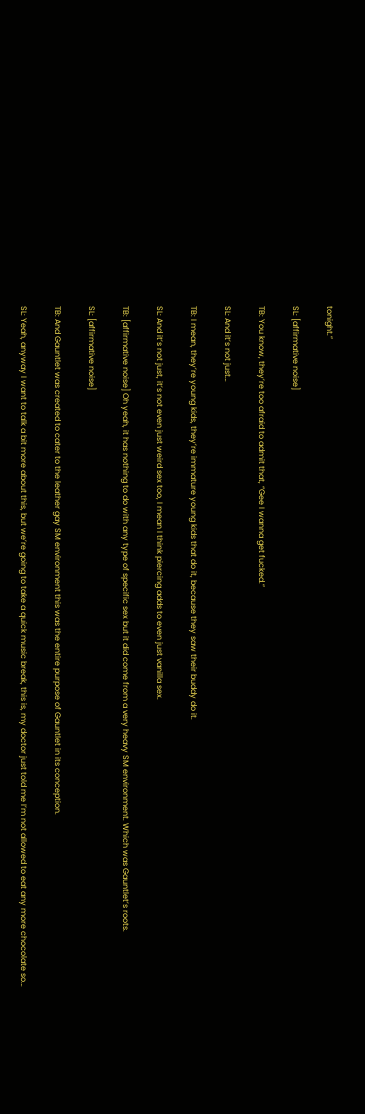tonight.”

SL: [affirmative noise]

TB: You know, they’re too afraid to admit that, “Gee I wanna get fucked.”

SL: And it’s not just…

TB: I mean, they’re young kids, they’re immature young kids that do it, because they saw their buddy do it.

SL: And it’s not just, it’s not even just weird sex too, I mean I think piercing adds to even just vanilla sex.

TB: [affirmative noise] Oh yeah, it has nothing to do with any type of specific sex but it did come from a very heavy SM environment. Which was Gauntlet’s roots.

SL: [affirmative noise]

TB: And Gauntlet was created to cater to the leather gay SM environment this was the entire purpose of Gauntlet in its conception.

SL: Yeah, anyway I want to talk a bit more about this, but we’re going to take a quick music break, this is, my doctor just told me I’m not allowed to eat any more chocolate so…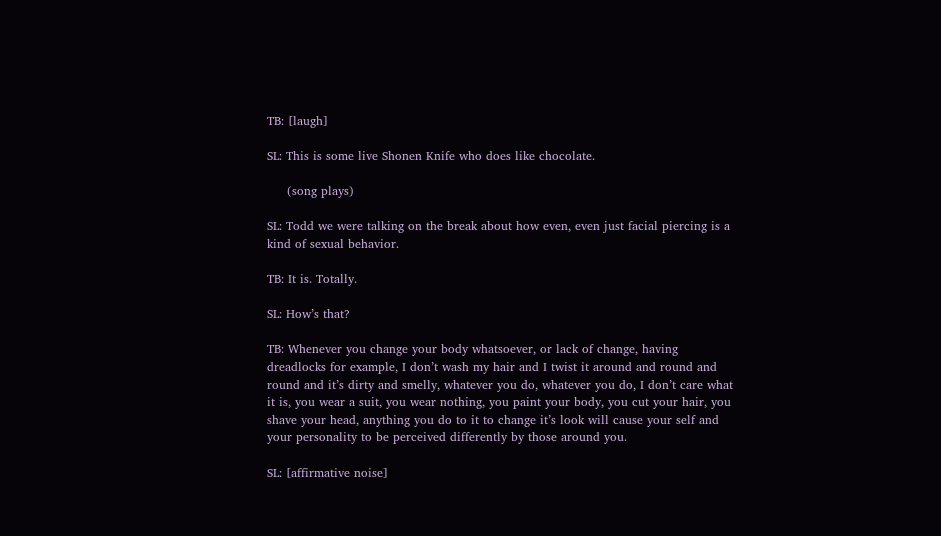TB: [laugh]

SL: This is some live Shonen Knife who does like chocolate.

     (song plays)

SL: Todd we were talking on the break about how even, even just facial piercing is a kind of sexual behavior.

TB: It is. Totally.

SL: How’s that?

TB: Whenever you change your body whatsoever, or lack of change, having dreadlocks for example, I don’t wash my hair and I twist it around and round and round and it’s dirty and smelly, whatever you do, whatever you do, I don’t care what it is, you wear a suit, you wear nothing, you paint your body, you cut your hair, you shave your head, anything you do to it to change it’s look will cause your self and your personality to be perceived differently by those around you.

SL: [affirmative noise]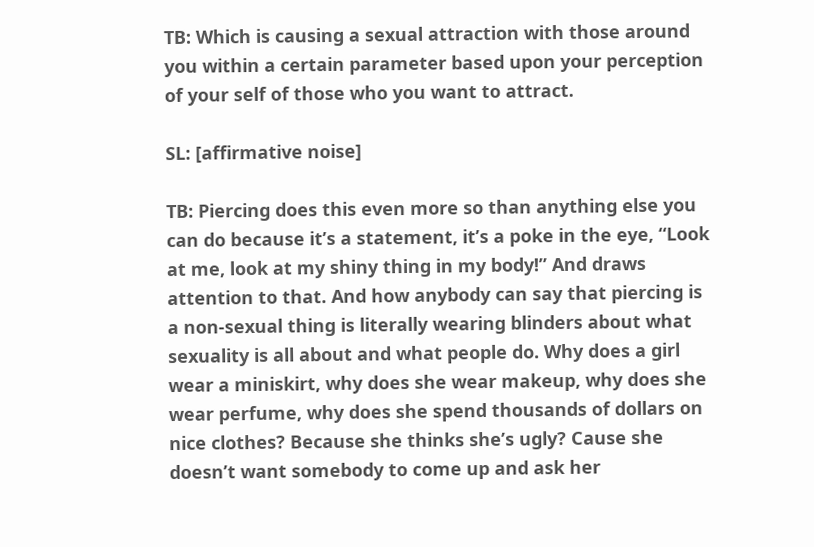TB: Which is causing a sexual attraction with those around you within a certain parameter based upon your perception of your self of those who you want to attract.

SL: [affirmative noise]

TB: Piercing does this even more so than anything else you can do because it’s a statement, it’s a poke in the eye, “Look at me, look at my shiny thing in my body!” And draws attention to that. And how anybody can say that piercing is a non-sexual thing is literally wearing blinders about what sexuality is all about and what people do. Why does a girl wear a miniskirt, why does she wear makeup, why does she wear perfume, why does she spend thousands of dollars on nice clothes? Because she thinks she’s ugly? Cause she doesn’t want somebody to come up and ask her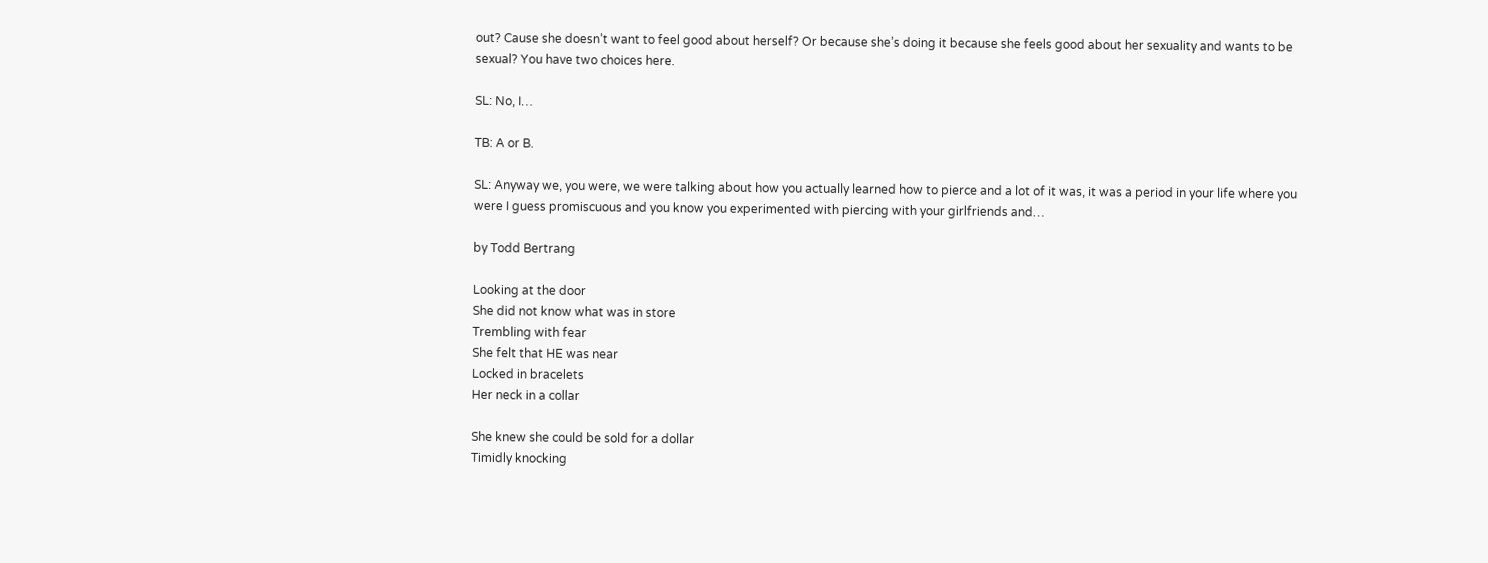out? Cause she doesn’t want to feel good about herself? Or because she’s doing it because she feels good about her sexuality and wants to be sexual? You have two choices here.

SL: No, I…

TB: A or B.

SL: Anyway we, you were, we were talking about how you actually learned how to pierce and a lot of it was, it was a period in your life where you were I guess promiscuous and you know you experimented with piercing with your girlfriends and…

by Todd Bertrang

Looking at the door
She did not know what was in store
Trembling with fear
She felt that HE was near
Locked in bracelets
Her neck in a collar

She knew she could be sold for a dollar
Timidly knocking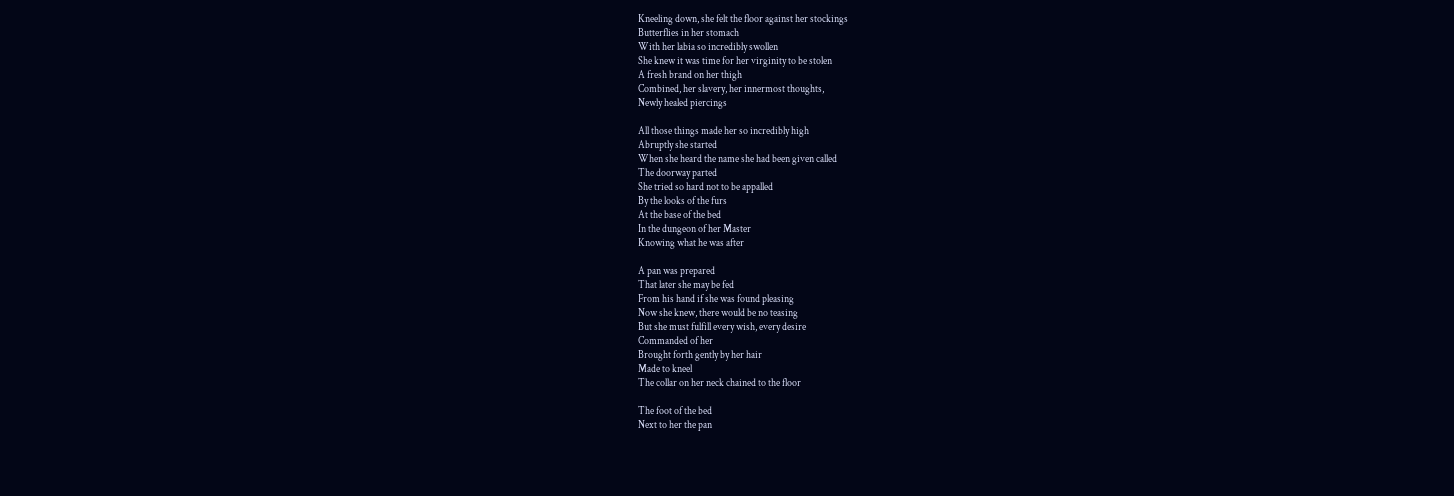Kneeling down, she felt the floor against her stockings
Butterflies in her stomach
With her labia so incredibly swollen
She knew it was time for her virginity to be stolen
A fresh brand on her thigh
Combined, her slavery, her innermost thoughts,
Newly healed piercings

All those things made her so incredibly high
Abruptly she started
When she heard the name she had been given called
The doorway parted
She tried so hard not to be appalled
By the looks of the furs
At the base of the bed
In the dungeon of her Master
Knowing what he was after

A pan was prepared
That later she may be fed
From his hand if she was found pleasing
Now she knew, there would be no teasing
But she must fulfill every wish, every desire
Commanded of her
Brought forth gently by her hair
Made to kneel
The collar on her neck chained to the floor

The foot of the bed
Next to her the pan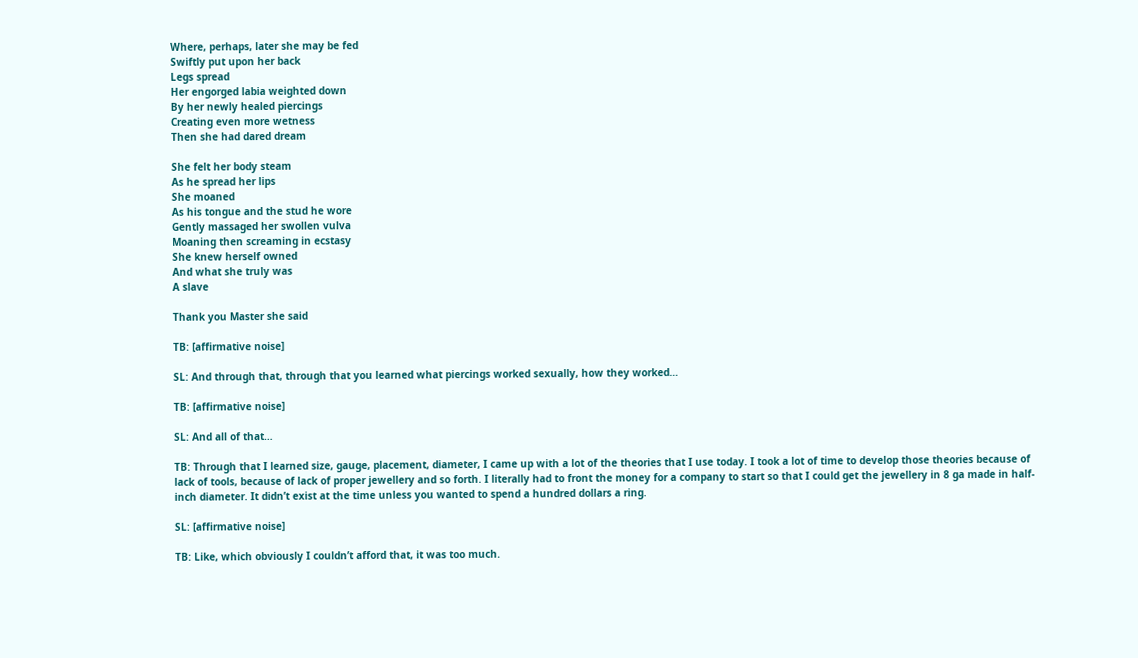Where, perhaps, later she may be fed
Swiftly put upon her back
Legs spread
Her engorged labia weighted down
By her newly healed piercings
Creating even more wetness
Then she had dared dream

She felt her body steam
As he spread her lips
She moaned
As his tongue and the stud he wore
Gently massaged her swollen vulva
Moaning then screaming in ecstasy
She knew herself owned
And what she truly was
A slave

Thank you Master she said

TB: [affirmative noise]

SL: And through that, through that you learned what piercings worked sexually, how they worked…

TB: [affirmative noise]

SL: And all of that…

TB: Through that I learned size, gauge, placement, diameter, I came up with a lot of the theories that I use today. I took a lot of time to develop those theories because of lack of tools, because of lack of proper jewellery and so forth. I literally had to front the money for a company to start so that I could get the jewellery in 8 ga made in half-inch diameter. It didn’t exist at the time unless you wanted to spend a hundred dollars a ring.

SL: [affirmative noise]

TB: Like, which obviously I couldn’t afford that, it was too much.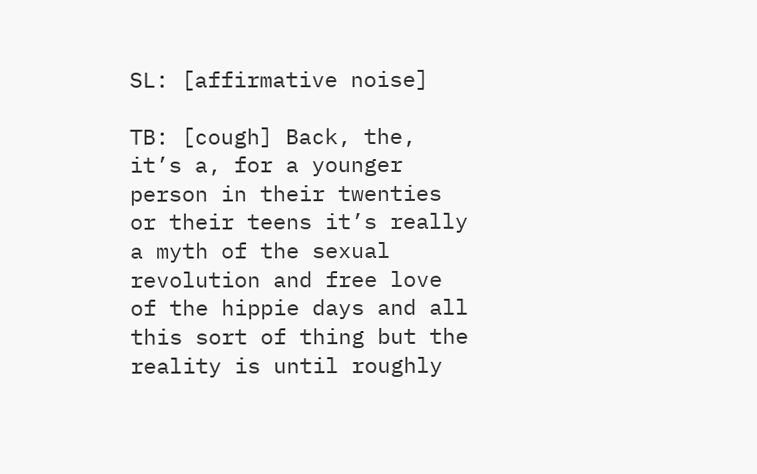SL: [affirmative noise]

TB: [cough] Back, the, it’s a, for a younger person in their twenties or their teens it’s really a myth of the sexual revolution and free love of the hippie days and all this sort of thing but the reality is until roughly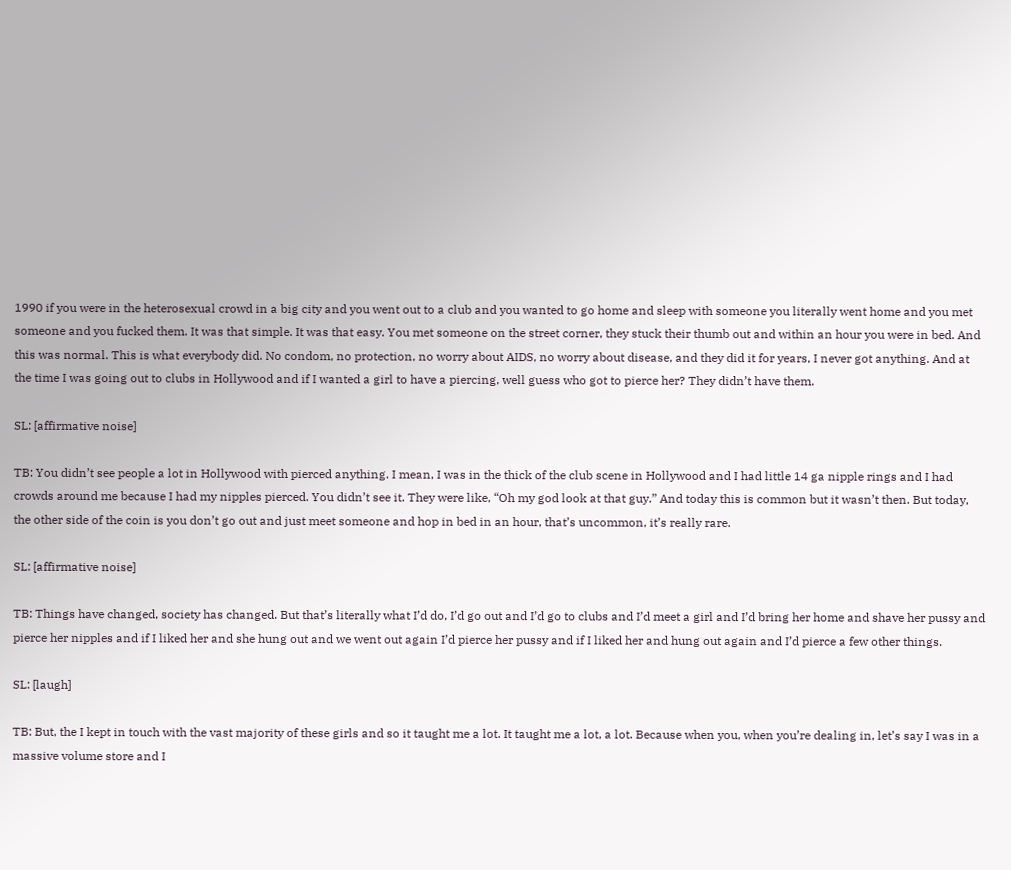1990 if you were in the heterosexual crowd in a big city and you went out to a club and you wanted to go home and sleep with someone you literally went home and you met someone and you fucked them. It was that simple. It was that easy. You met someone on the street corner, they stuck their thumb out and within an hour you were in bed. And this was normal. This is what everybody did. No condom, no protection, no worry about AIDS, no worry about disease, and they did it for years, I never got anything. And at the time I was going out to clubs in Hollywood and if I wanted a girl to have a piercing, well guess who got to pierce her? They didn’t have them.

SL: [affirmative noise]

TB: You didn’t see people a lot in Hollywood with pierced anything. I mean, I was in the thick of the club scene in Hollywood and I had little 14 ga nipple rings and I had crowds around me because I had my nipples pierced. You didn’t see it. They were like, “Oh my god look at that guy.” And today this is common but it wasn’t then. But today, the other side of the coin is you don’t go out and just meet someone and hop in bed in an hour, that’s uncommon, it’s really rare.

SL: [affirmative noise]

TB: Things have changed, society has changed. But that’s literally what I’d do, I’d go out and I’d go to clubs and I’d meet a girl and I’d bring her home and shave her pussy and pierce her nipples and if I liked her and she hung out and we went out again I’d pierce her pussy and if I liked her and hung out again and I’d pierce a few other things.

SL: [laugh]

TB: But, the I kept in touch with the vast majority of these girls and so it taught me a lot. It taught me a lot, a lot. Because when you, when you’re dealing in, let’s say I was in a massive volume store and I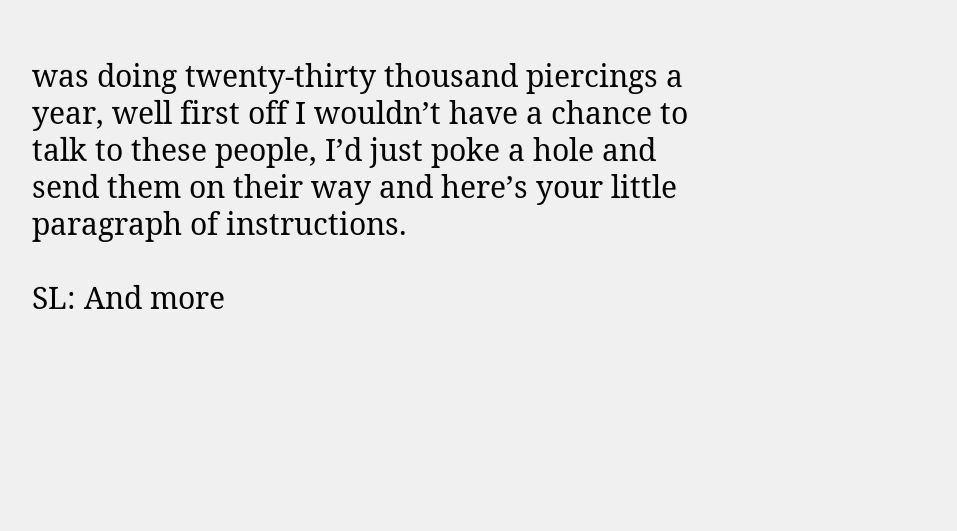was doing twenty-thirty thousand piercings a year, well first off I wouldn’t have a chance to talk to these people, I’d just poke a hole and send them on their way and here’s your little paragraph of instructions.

SL: And more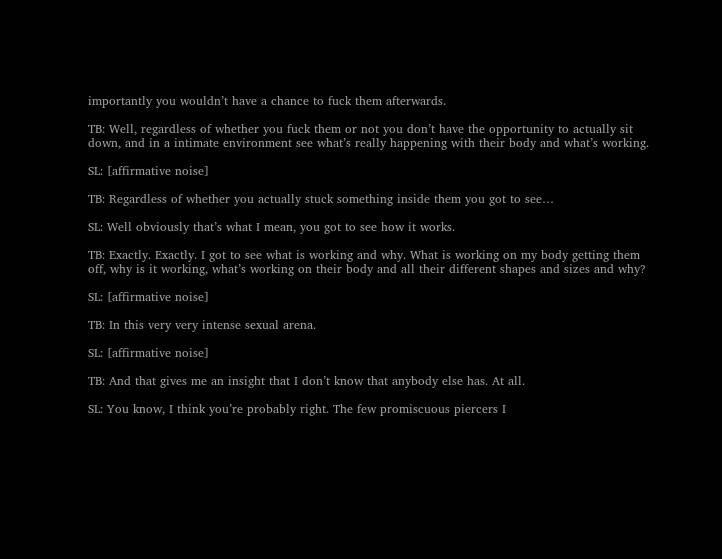importantly you wouldn’t have a chance to fuck them afterwards.

TB: Well, regardless of whether you fuck them or not you don’t have the opportunity to actually sit down, and in a intimate environment see what’s really happening with their body and what’s working.

SL: [affirmative noise]

TB: Regardless of whether you actually stuck something inside them you got to see…

SL: Well obviously that’s what I mean, you got to see how it works.

TB: Exactly. Exactly. I got to see what is working and why. What is working on my body getting them off, why is it working, what’s working on their body and all their different shapes and sizes and why?

SL: [affirmative noise]

TB: In this very very intense sexual arena.

SL: [affirmative noise]

TB: And that gives me an insight that I don’t know that anybody else has. At all.

SL: You know, I think you’re probably right. The few promiscuous piercers I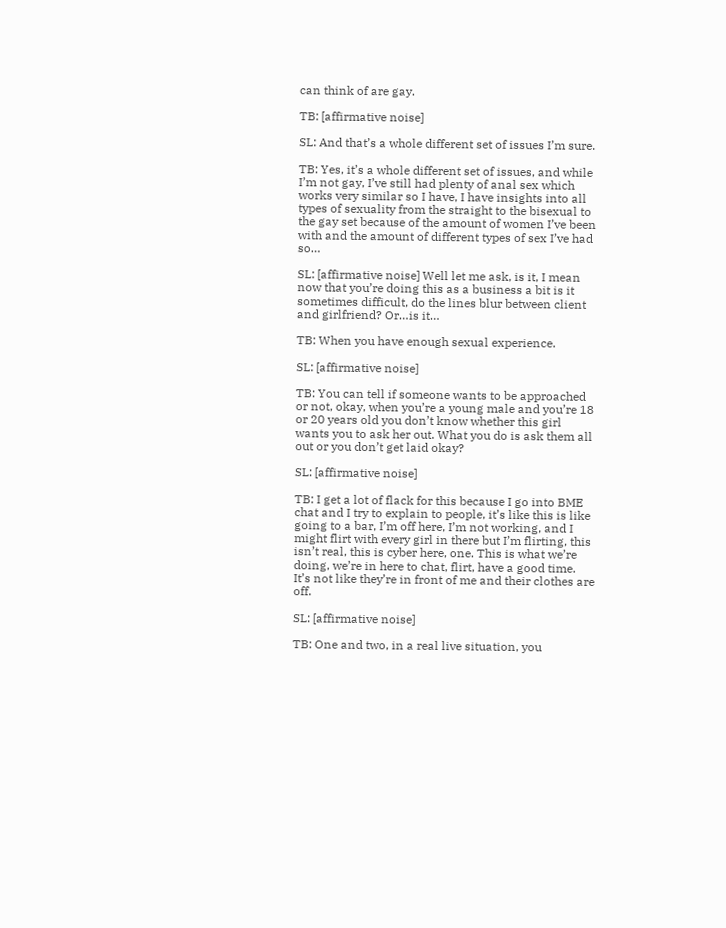can think of are gay.

TB: [affirmative noise]

SL: And that’s a whole different set of issues I’m sure.

TB: Yes, it’s a whole different set of issues, and while I’m not gay, I’ve still had plenty of anal sex which works very similar so I have, I have insights into all types of sexuality from the straight to the bisexual to the gay set because of the amount of women I’ve been with and the amount of different types of sex I’ve had so…

SL: [affirmative noise] Well let me ask, is it, I mean now that you’re doing this as a business a bit is it sometimes difficult, do the lines blur between client and girlfriend? Or…is it…

TB: When you have enough sexual experience.

SL: [affirmative noise]

TB: You can tell if someone wants to be approached or not, okay, when you’re a young male and you’re 18 or 20 years old you don’t know whether this girl wants you to ask her out. What you do is ask them all out or you don’t get laid okay?

SL: [affirmative noise]

TB: I get a lot of flack for this because I go into BME chat and I try to explain to people, it’s like this is like going to a bar, I’m off here, I’m not working, and I might flirt with every girl in there but I’m flirting, this isn’t real, this is cyber here, one. This is what we’re doing, we’re in here to chat, flirt, have a good time. It’s not like they’re in front of me and their clothes are off.

SL: [affirmative noise]

TB: One and two, in a real live situation, you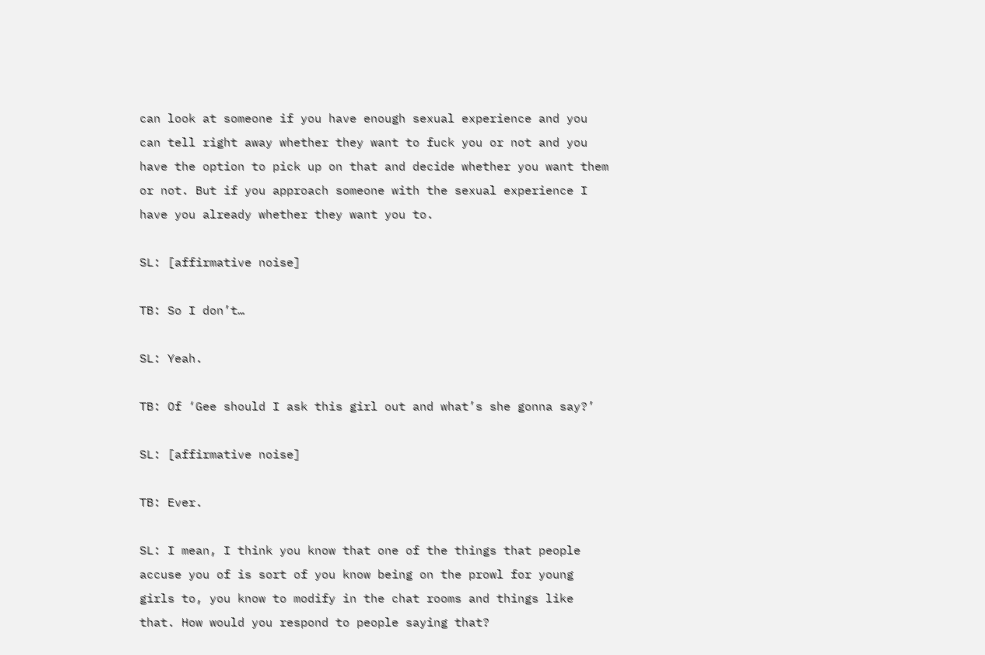can look at someone if you have enough sexual experience and you can tell right away whether they want to fuck you or not and you have the option to pick up on that and decide whether you want them or not. But if you approach someone with the sexual experience I have you already whether they want you to.

SL: [affirmative noise]

TB: So I don’t…

SL: Yeah.

TB: Of ‘Gee should I ask this girl out and what’s she gonna say?’

SL: [affirmative noise]

TB: Ever.

SL: I mean, I think you know that one of the things that people accuse you of is sort of you know being on the prowl for young girls to, you know to modify in the chat rooms and things like that. How would you respond to people saying that?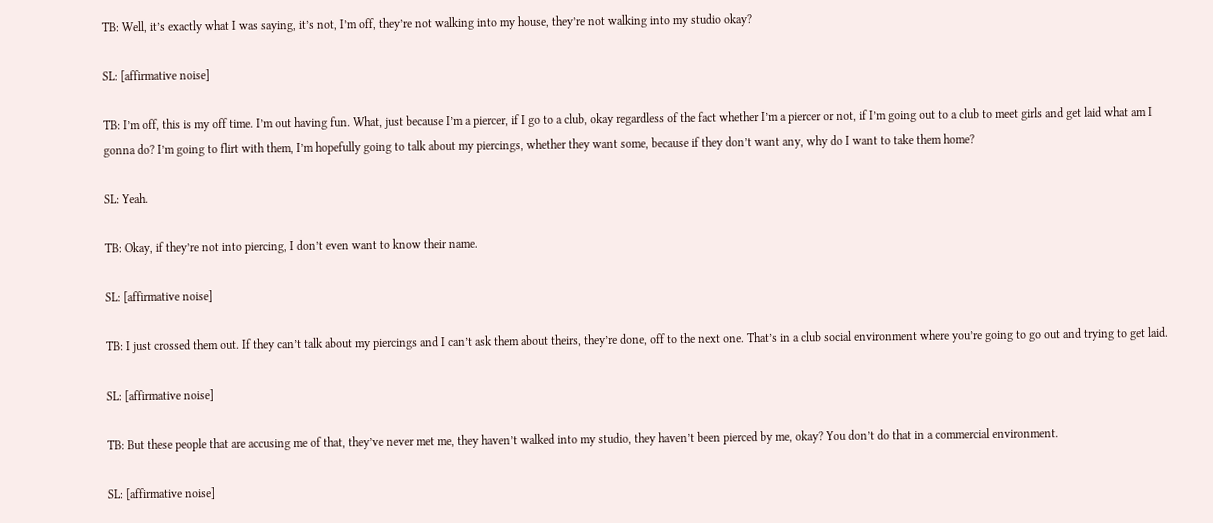TB: Well, it’s exactly what I was saying, it’s not, I’m off, they’re not walking into my house, they’re not walking into my studio okay?

SL: [affirmative noise]

TB: I’m off, this is my off time. I’m out having fun. What, just because I’m a piercer, if I go to a club, okay regardless of the fact whether I’m a piercer or not, if I’m going out to a club to meet girls and get laid what am I gonna do? I’m going to flirt with them, I’m hopefully going to talk about my piercings, whether they want some, because if they don’t want any, why do I want to take them home?

SL: Yeah.

TB: Okay, if they’re not into piercing, I don’t even want to know their name.

SL: [affirmative noise]

TB: I just crossed them out. If they can’t talk about my piercings and I can’t ask them about theirs, they’re done, off to the next one. That’s in a club social environment where you’re going to go out and trying to get laid.

SL: [affirmative noise]

TB: But these people that are accusing me of that, they’ve never met me, they haven’t walked into my studio, they haven’t been pierced by me, okay? You don’t do that in a commercial environment.

SL: [affirmative noise]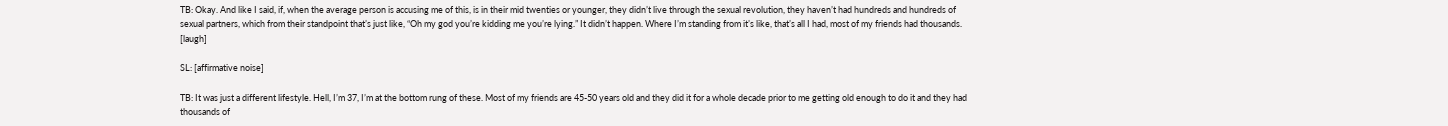TB: Okay. And like I said, if, when the average person is accusing me of this, is in their mid twenties or younger, they didn’t live through the sexual revolution, they haven’t had hundreds and hundreds of sexual partners, which from their standpoint that’s just like, “Oh my god you’re kidding me you’re lying.” It didn’t happen. Where I’m standing from it’s like, that’s all I had, most of my friends had thousands. [laugh]

SL: [affirmative noise]

TB: It was just a different lifestyle. Hell, I’m 37, I’m at the bottom rung of these. Most of my friends are 45-50 years old and they did it for a whole decade prior to me getting old enough to do it and they had thousands of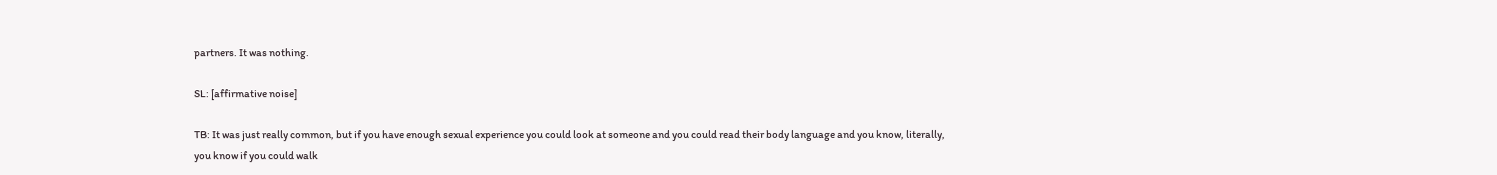partners. It was nothing.

SL: [affirmative noise]

TB: It was just really common, but if you have enough sexual experience you could look at someone and you could read their body language and you know, literally, you know if you could walk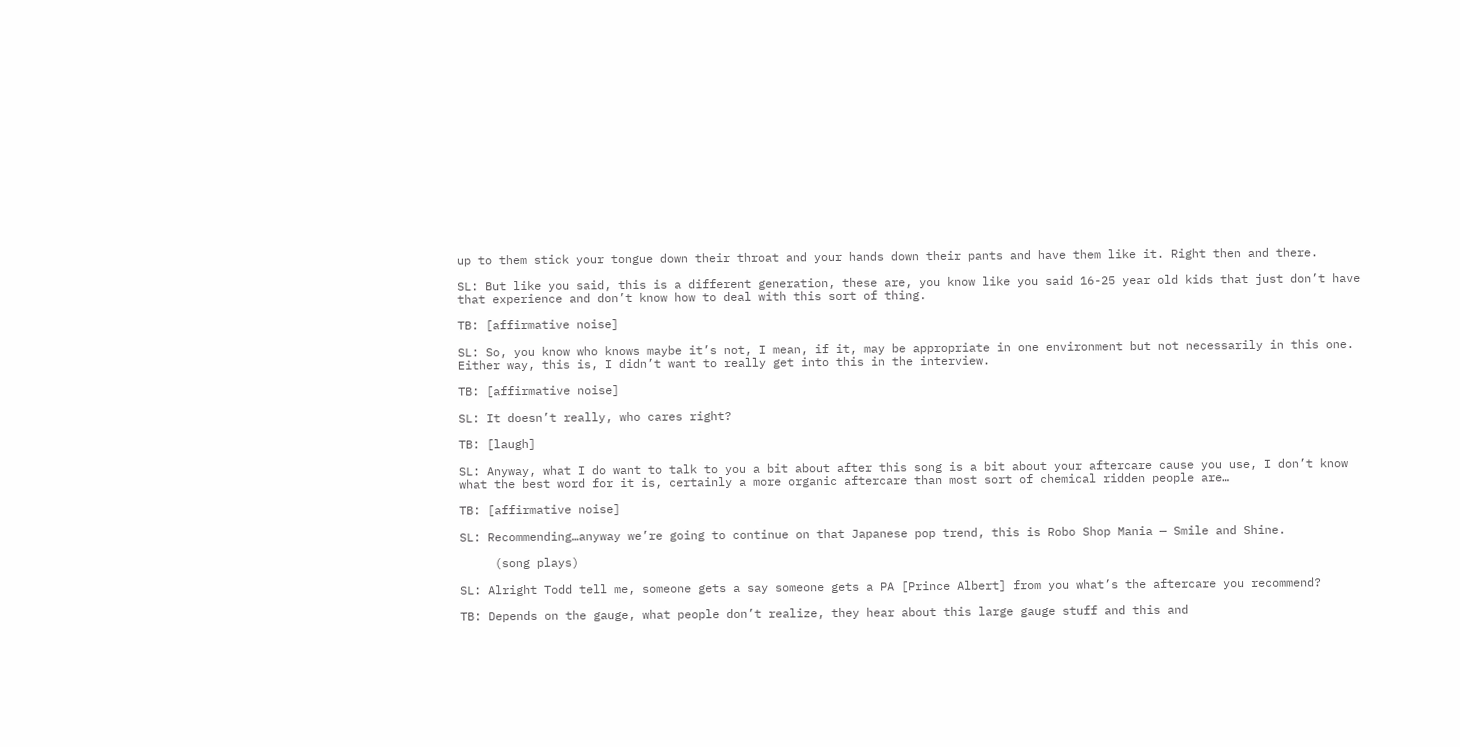up to them stick your tongue down their throat and your hands down their pants and have them like it. Right then and there.

SL: But like you said, this is a different generation, these are, you know like you said 16-25 year old kids that just don’t have that experience and don’t know how to deal with this sort of thing.

TB: [affirmative noise]

SL: So, you know who knows maybe it’s not, I mean, if it, may be appropriate in one environment but not necessarily in this one. Either way, this is, I didn’t want to really get into this in the interview.

TB: [affirmative noise]

SL: It doesn’t really, who cares right?

TB: [laugh]

SL: Anyway, what I do want to talk to you a bit about after this song is a bit about your aftercare cause you use, I don’t know what the best word for it is, certainly a more organic aftercare than most sort of chemical ridden people are…

TB: [affirmative noise]

SL: Recommending…anyway we’re going to continue on that Japanese pop trend, this is Robo Shop Mania — Smile and Shine.

     (song plays)

SL: Alright Todd tell me, someone gets a say someone gets a PA [Prince Albert] from you what’s the aftercare you recommend?

TB: Depends on the gauge, what people don’t realize, they hear about this large gauge stuff and this and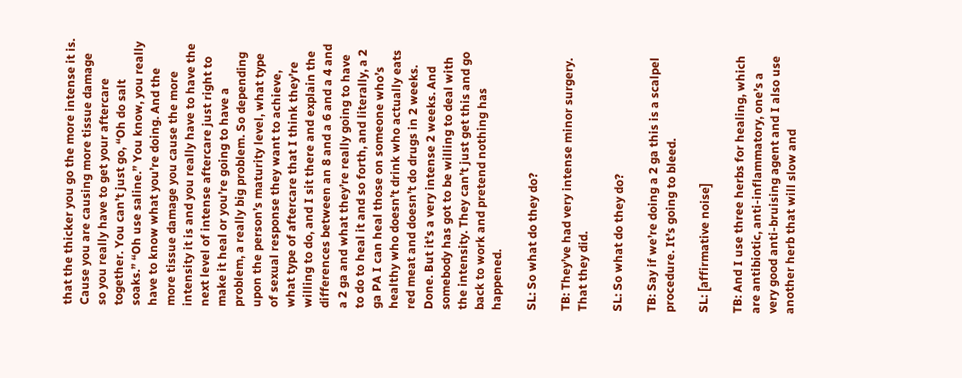that the thicker you go the more intense it is. Cause you are causing more tissue damage so you really have to get your aftercare together. You can’t just go, “Oh do salt soaks.” “Oh use saline.” You know, you really have to know what you’re doing. And the more tissue damage you cause the more intensity it is and you really have to have the next level of intense aftercare just right to make it heal or you’re going to have a problem, a really big problem. So depending upon the person’s maturity level, what type of sexual response they want to achieve, what type of aftercare that I think they’re willing to do, and I sit there and explain the differences between an 8 and a 6 and a 4 and a 2 ga and what they’re really going to have to do to heal it and so forth, and literally, a 2 ga PA I can heal those on someone who’s healthy who doesn’t drink who actually eats red meat and doesn’t do drugs in 2 weeks. Done. But it’s a very intense 2 weeks. And somebody has got to be willing to deal with the intensity. They can’t just get this and go back to work and pretend nothing has happened.

SL: So what do they do?

TB: They’ve had very intense minor surgery. That they did.

SL: So what do they do?

TB: Say if we’re doing a 2 ga this is a scalpel procedure. It’s going to bleed.

SL: [affirmative noise]

TB: And I use three herbs for healing, which are antibiotic, anti-inflammatory, one’s a very good anti-bruising agent and I also use another herb that will slow and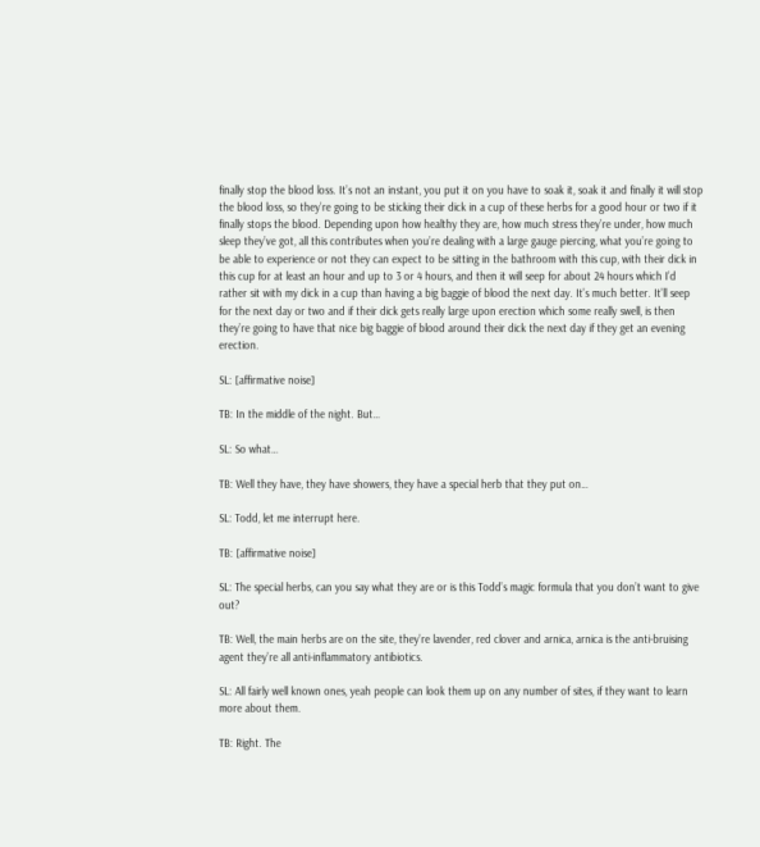finally stop the blood loss. It’s not an instant, you put it on you have to soak it, soak it and finally it will stop the blood loss, so they’re going to be sticking their dick in a cup of these herbs for a good hour or two if it finally stops the blood. Depending upon how healthy they are, how much stress they’re under, how much sleep they’ve got, all this contributes when you’re dealing with a large gauge piercing, what you’re going to be able to experience or not they can expect to be sitting in the bathroom with this cup, with their dick in this cup for at least an hour and up to 3 or 4 hours, and then it will seep for about 24 hours which I’d rather sit with my dick in a cup than having a big baggie of blood the next day. It’s much better. It’ll seep for the next day or two and if their dick gets really large upon erection which some really swell, is then they’re going to have that nice big baggie of blood around their dick the next day if they get an evening erection.

SL: [affirmative noise]

TB: In the middle of the night. But…

SL: So what…

TB: Well they have, they have showers, they have a special herb that they put on…

SL: Todd, let me interrupt here.

TB: [affirmative noise]

SL: The special herbs, can you say what they are or is this Todd’s magic formula that you don’t want to give out?

TB: Well, the main herbs are on the site, they’re lavender, red clover and arnica, arnica is the anti-bruising agent they’re all anti-inflammatory antibiotics.

SL: All fairly well known ones, yeah people can look them up on any number of sites, if they want to learn more about them.

TB: Right. The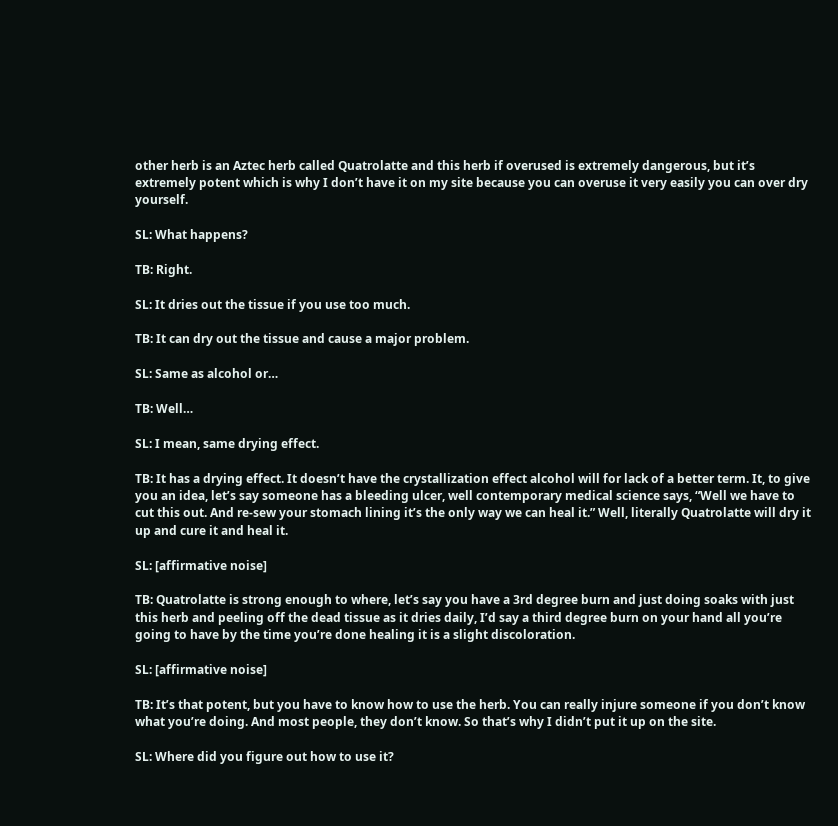other herb is an Aztec herb called Quatrolatte and this herb if overused is extremely dangerous, but it’s extremely potent which is why I don’t have it on my site because you can overuse it very easily you can over dry yourself.

SL: What happens?

TB: Right.

SL: It dries out the tissue if you use too much.

TB: It can dry out the tissue and cause a major problem.

SL: Same as alcohol or…

TB: Well…

SL: I mean, same drying effect.

TB: It has a drying effect. It doesn’t have the crystallization effect alcohol will for lack of a better term. It, to give you an idea, let’s say someone has a bleeding ulcer, well contemporary medical science says, “Well we have to cut this out. And re-sew your stomach lining it’s the only way we can heal it.” Well, literally Quatrolatte will dry it up and cure it and heal it.

SL: [affirmative noise]

TB: Quatrolatte is strong enough to where, let’s say you have a 3rd degree burn and just doing soaks with just this herb and peeling off the dead tissue as it dries daily, I’d say a third degree burn on your hand all you’re going to have by the time you’re done healing it is a slight discoloration.

SL: [affirmative noise]

TB: It’s that potent, but you have to know how to use the herb. You can really injure someone if you don’t know what you’re doing. And most people, they don’t know. So that’s why I didn’t put it up on the site.

SL: Where did you figure out how to use it?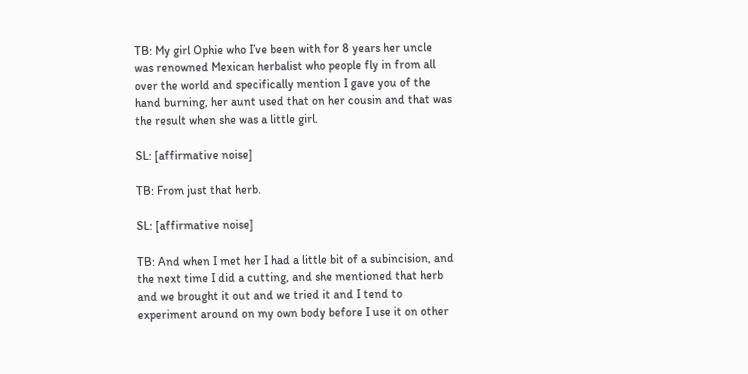TB: My girl Ophie who I’ve been with for 8 years her uncle was renowned Mexican herbalist who people fly in from all over the world and specifically mention I gave you of the hand burning, her aunt used that on her cousin and that was the result when she was a little girl.

SL: [affirmative noise]

TB: From just that herb.

SL: [affirmative noise]

TB: And when I met her I had a little bit of a subincision, and the next time I did a cutting, and she mentioned that herb and we brought it out and we tried it and I tend to experiment around on my own body before I use it on other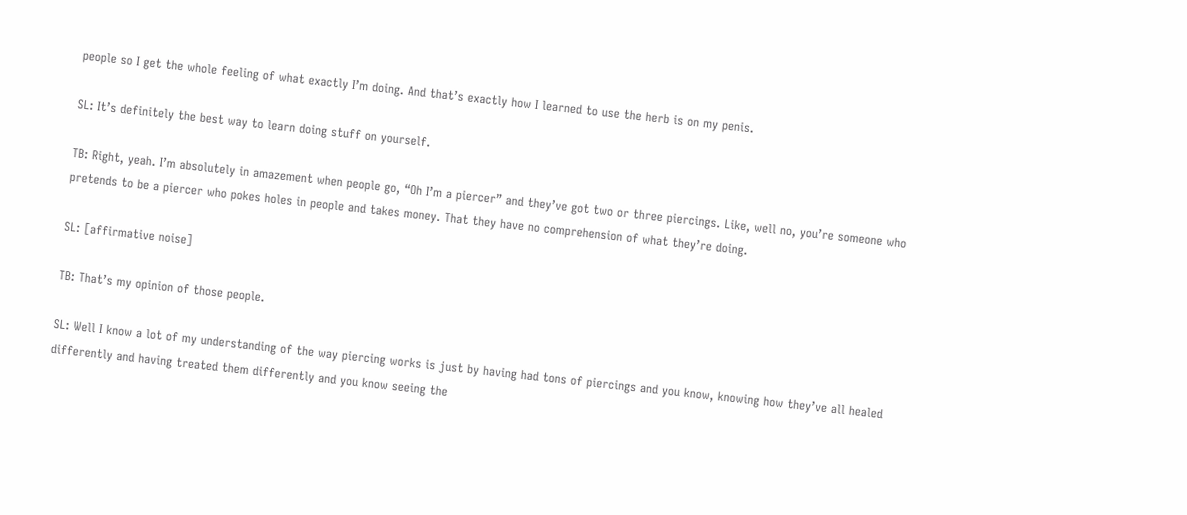people so I get the whole feeling of what exactly I’m doing. And that’s exactly how I learned to use the herb is on my penis.

SL: It’s definitely the best way to learn doing stuff on yourself.

TB: Right, yeah. I’m absolutely in amazement when people go, “Oh I’m a piercer” and they’ve got two or three piercings. Like, well no, you’re someone who pretends to be a piercer who pokes holes in people and takes money. That they have no comprehension of what they’re doing.

SL: [affirmative noise]

TB: That’s my opinion of those people.

SL: Well I know a lot of my understanding of the way piercing works is just by having had tons of piercings and you know, knowing how they’ve all healed differently and having treated them differently and you know seeing the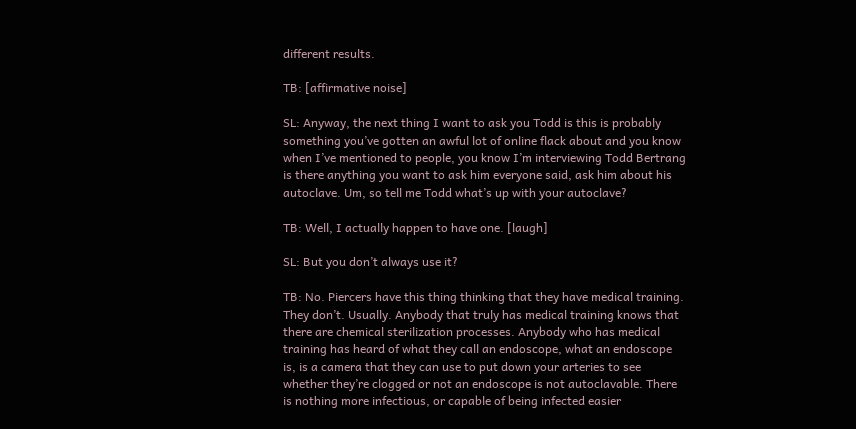different results.

TB: [affirmative noise]

SL: Anyway, the next thing I want to ask you Todd is this is probably something you’ve gotten an awful lot of online flack about and you know when I’ve mentioned to people, you know I’m interviewing Todd Bertrang is there anything you want to ask him everyone said, ask him about his autoclave. Um, so tell me Todd what’s up with your autoclave?

TB: Well, I actually happen to have one. [laugh]

SL: But you don’t always use it?

TB: No. Piercers have this thing thinking that they have medical training. They don’t. Usually. Anybody that truly has medical training knows that there are chemical sterilization processes. Anybody who has medical training has heard of what they call an endoscope, what an endoscope is, is a camera that they can use to put down your arteries to see whether they’re clogged or not an endoscope is not autoclavable. There is nothing more infectious, or capable of being infected easier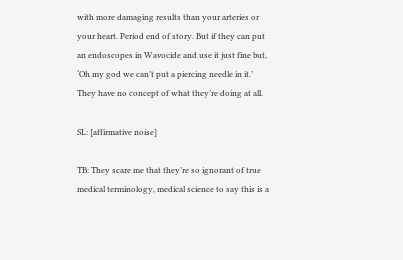with more damaging results than your arteries or your heart. Period end of story. But if they can put an endoscopes in Wavocide and use it just fine but, ‘Oh my god we can’t put a piercing needle in it.’ They have no concept of what they’re doing at all.

SL: [affirmative noise]

TB: They scare me that they’re so ignorant of true medical terminology, medical science to say this is a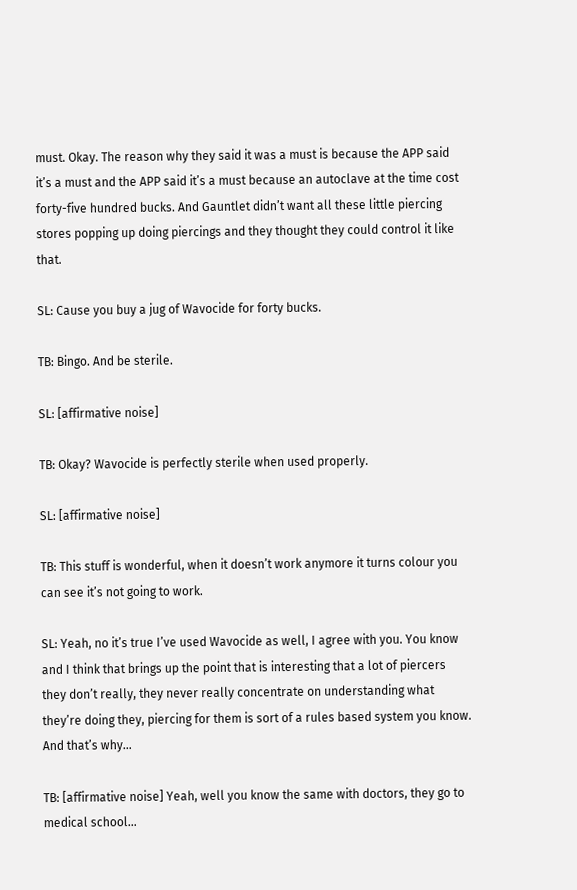must. Okay. The reason why they said it was a must is because the APP said it’s a must and the APP said it’s a must because an autoclave at the time cost forty-five hundred bucks. And Gauntlet didn’t want all these little piercing stores popping up doing piercings and they thought they could control it like that.

SL: Cause you buy a jug of Wavocide for forty bucks.

TB: Bingo. And be sterile.

SL: [affirmative noise]

TB: Okay? Wavocide is perfectly sterile when used properly.

SL: [affirmative noise]

TB: This stuff is wonderful, when it doesn’t work anymore it turns colour you can see it’s not going to work.

SL: Yeah, no it’s true I’ve used Wavocide as well, I agree with you. You know and I think that brings up the point that is interesting that a lot of piercers they don’t really, they never really concentrate on understanding what they’re doing they, piercing for them is sort of a rules based system you know. And that’s why…

TB: [affirmative noise] Yeah, well you know the same with doctors, they go to medical school…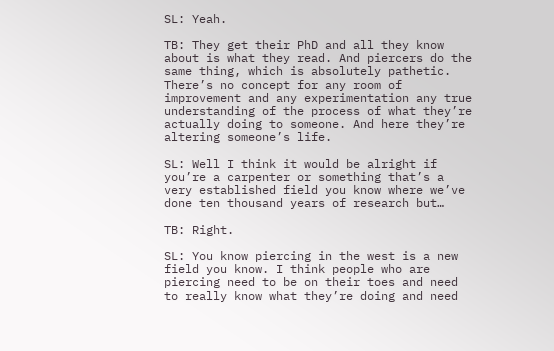SL: Yeah.

TB: They get their PhD and all they know about is what they read. And piercers do the same thing, which is absolutely pathetic. There’s no concept for any room of improvement and any experimentation any true understanding of the process of what they’re actually doing to someone. And here they’re altering someone’s life.

SL: Well I think it would be alright if you’re a carpenter or something that’s a very established field you know where we’ve done ten thousand years of research but…

TB: Right.

SL: You know piercing in the west is a new field you know. I think people who are piercing need to be on their toes and need to really know what they’re doing and need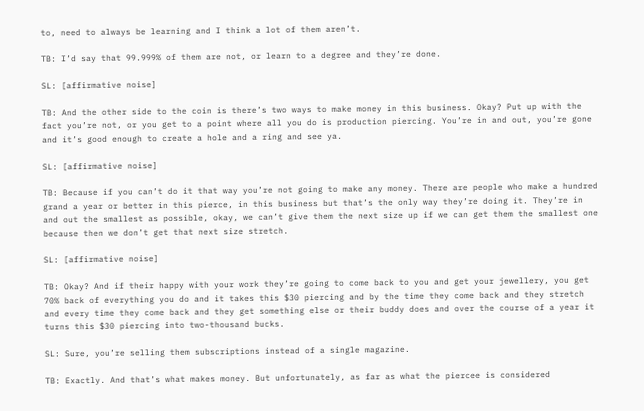to, need to always be learning and I think a lot of them aren’t.

TB: I’d say that 99.999% of them are not, or learn to a degree and they’re done.

SL: [affirmative noise]

TB: And the other side to the coin is there’s two ways to make money in this business. Okay? Put up with the fact you’re not, or you get to a point where all you do is production piercing. You’re in and out, you’re gone and it’s good enough to create a hole and a ring and see ya.

SL: [affirmative noise]

TB: Because if you can’t do it that way you’re not going to make any money. There are people who make a hundred grand a year or better in this pierce, in this business but that’s the only way they’re doing it. They’re in and out the smallest as possible, okay, we can’t give them the next size up if we can get them the smallest one because then we don’t get that next size stretch.

SL: [affirmative noise]

TB: Okay? And if their happy with your work they’re going to come back to you and get your jewellery, you get 70% back of everything you do and it takes this $30 piercing and by the time they come back and they stretch and every time they come back and they get something else or their buddy does and over the course of a year it turns this $30 piercing into two-thousand bucks.

SL: Sure, you’re selling them subscriptions instead of a single magazine.

TB: Exactly. And that’s what makes money. But unfortunately, as far as what the piercee is considered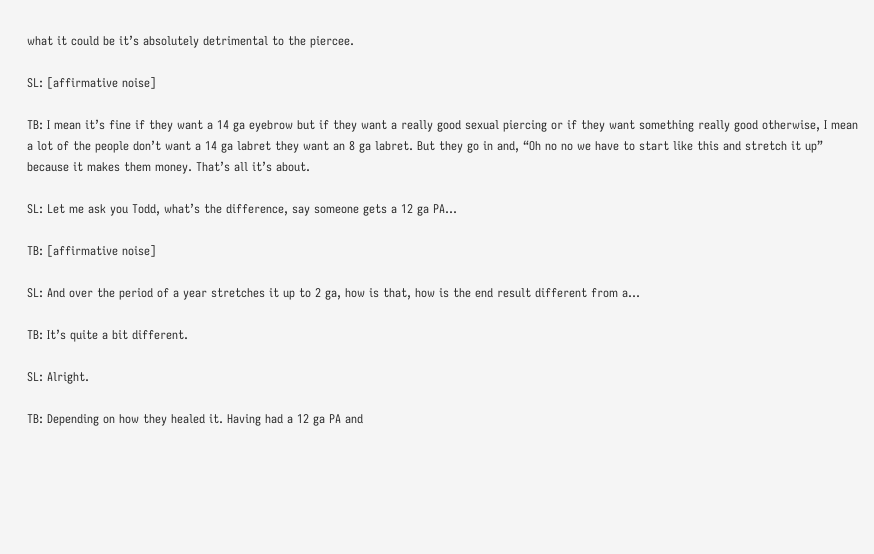what it could be it’s absolutely detrimental to the piercee.

SL: [affirmative noise]

TB: I mean it’s fine if they want a 14 ga eyebrow but if they want a really good sexual piercing or if they want something really good otherwise, I mean a lot of the people don’t want a 14 ga labret they want an 8 ga labret. But they go in and, “Oh no no we have to start like this and stretch it up” because it makes them money. That’s all it’s about.

SL: Let me ask you Todd, what’s the difference, say someone gets a 12 ga PA…

TB: [affirmative noise]

SL: And over the period of a year stretches it up to 2 ga, how is that, how is the end result different from a…

TB: It’s quite a bit different.

SL: Alright.

TB: Depending on how they healed it. Having had a 12 ga PA and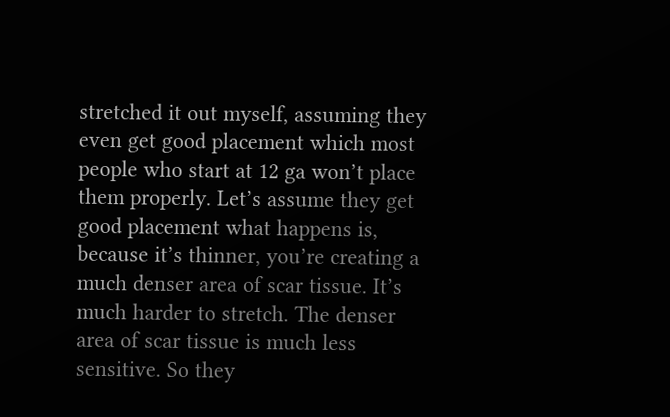stretched it out myself, assuming they even get good placement which most people who start at 12 ga won’t place them properly. Let’s assume they get good placement what happens is, because it’s thinner, you’re creating a much denser area of scar tissue. It’s much harder to stretch. The denser area of scar tissue is much less sensitive. So they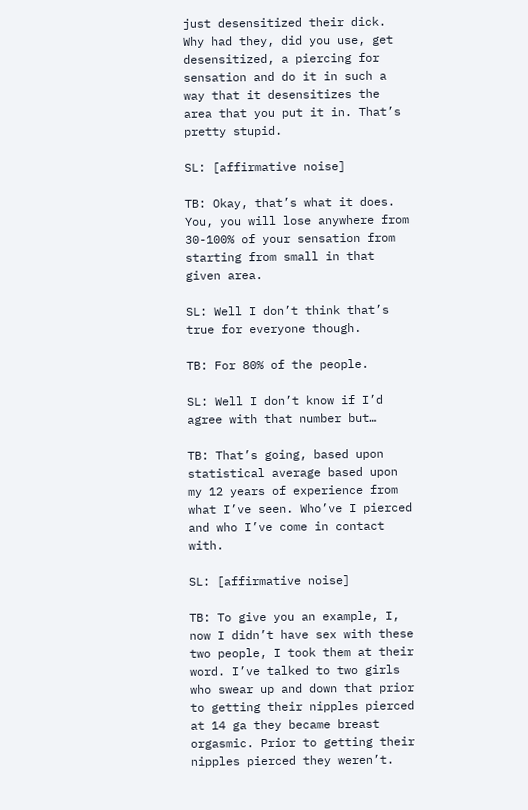just desensitized their dick. Why had they, did you use, get desensitized, a piercing for sensation and do it in such a way that it desensitizes the area that you put it in. That’s pretty stupid.

SL: [affirmative noise]

TB: Okay, that’s what it does. You, you will lose anywhere from 30-100% of your sensation from starting from small in that given area.

SL: Well I don’t think that’s true for everyone though.

TB: For 80% of the people.

SL: Well I don’t know if I’d agree with that number but…

TB: That’s going, based upon statistical average based upon my 12 years of experience from what I’ve seen. Who’ve I pierced and who I’ve come in contact with.

SL: [affirmative noise]

TB: To give you an example, I, now I didn’t have sex with these two people, I took them at their word. I’ve talked to two girls who swear up and down that prior to getting their nipples pierced at 14 ga they became breast orgasmic. Prior to getting their nipples pierced they weren’t.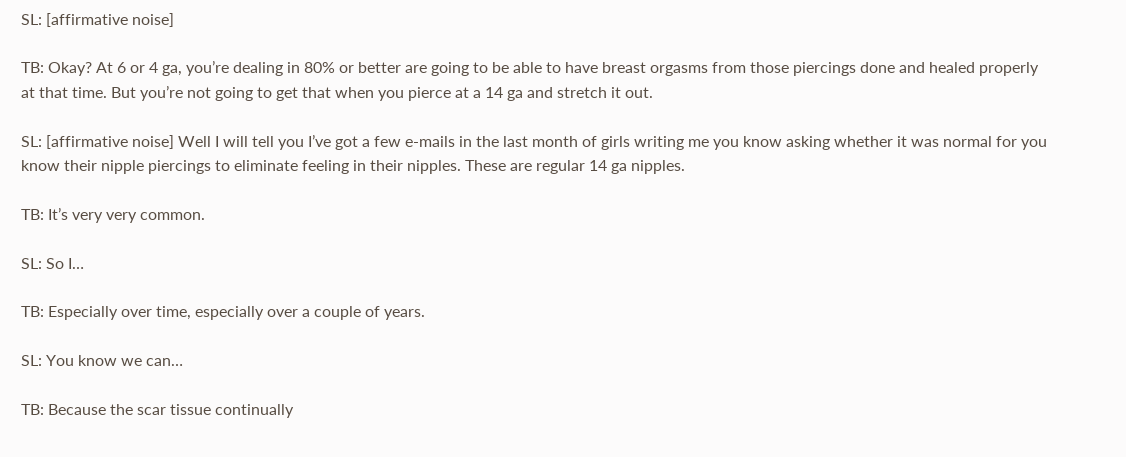SL: [affirmative noise]

TB: Okay? At 6 or 4 ga, you’re dealing in 80% or better are going to be able to have breast orgasms from those piercings done and healed properly at that time. But you’re not going to get that when you pierce at a 14 ga and stretch it out.

SL: [affirmative noise] Well I will tell you I’ve got a few e-mails in the last month of girls writing me you know asking whether it was normal for you know their nipple piercings to eliminate feeling in their nipples. These are regular 14 ga nipples.

TB: It’s very very common.

SL: So I…

TB: Especially over time, especially over a couple of years.

SL: You know we can…

TB: Because the scar tissue continually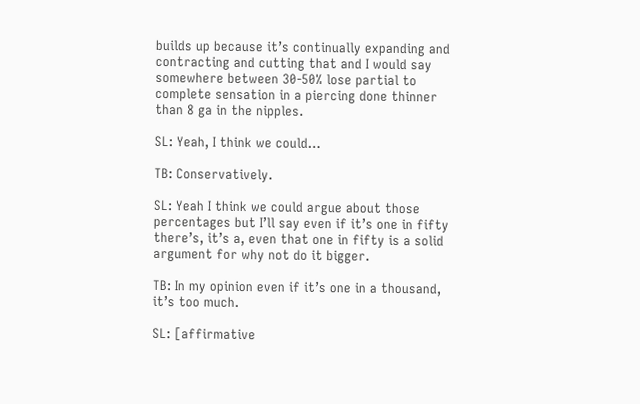builds up because it’s continually expanding and contracting and cutting that and I would say somewhere between 30-50% lose partial to complete sensation in a piercing done thinner than 8 ga in the nipples.

SL: Yeah, I think we could…

TB: Conservatively.

SL: Yeah I think we could argue about those percentages but I’ll say even if it’s one in fifty there’s, it’s a, even that one in fifty is a solid argument for why not do it bigger.

TB: In my opinion even if it’s one in a thousand, it’s too much.

SL: [affirmative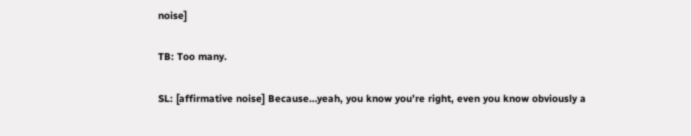noise]

TB: Too many.

SL: [affirmative noise] Because…yeah, you know you’re right, even you know obviously a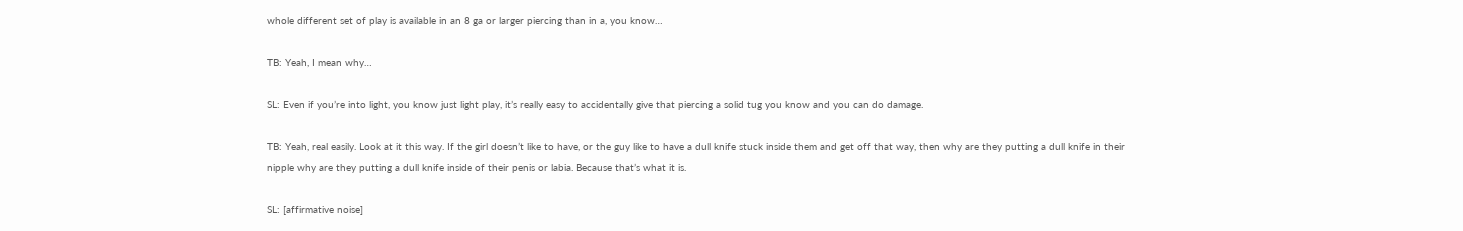whole different set of play is available in an 8 ga or larger piercing than in a, you know…

TB: Yeah, I mean why…

SL: Even if you’re into light, you know just light play, it’s really easy to accidentally give that piercing a solid tug you know and you can do damage.

TB: Yeah, real easily. Look at it this way. If the girl doesn’t like to have, or the guy like to have a dull knife stuck inside them and get off that way, then why are they putting a dull knife in their nipple why are they putting a dull knife inside of their penis or labia. Because that’s what it is.

SL: [affirmative noise]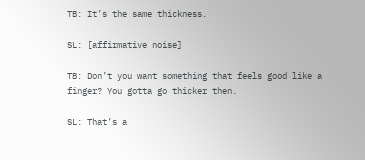TB: It’s the same thickness.

SL: [affirmative noise]

TB: Don’t you want something that feels good like a finger? You gotta go thicker then.

SL: That’s a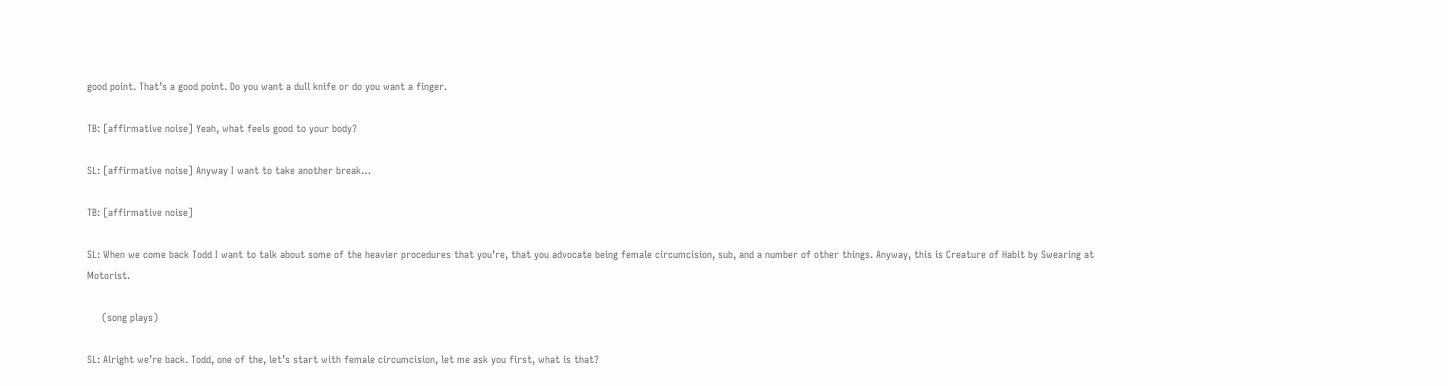good point. That’s a good point. Do you want a dull knife or do you want a finger.

TB: [affirmative noise] Yeah, what feels good to your body?

SL: [affirmative noise] Anyway I want to take another break…

TB: [affirmative noise]

SL: When we come back Todd I want to talk about some of the heavier procedures that you’re, that you advocate being female circumcision, sub, and a number of other things. Anyway, this is Creature of Habit by Swearing at Motorist.

     (song plays)

SL: Alright we’re back. Todd, one of the, let’s start with female circumcision, let me ask you first, what is that?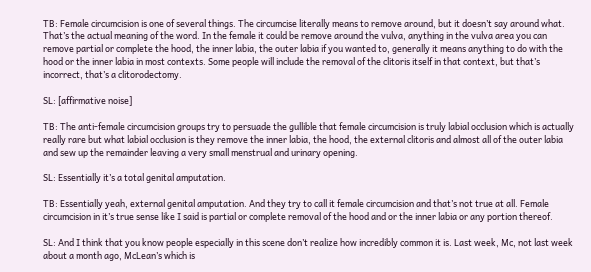TB: Female circumcision is one of several things. The circumcise literally means to remove around, but it doesn’t say around what. That’s the actual meaning of the word. In the female it could be remove around the vulva, anything in the vulva area you can remove partial or complete the hood, the inner labia, the outer labia if you wanted to, generally it means anything to do with the hood or the inner labia in most contexts. Some people will include the removal of the clitoris itself in that context, but that’s incorrect, that’s a clitorodectomy.

SL: [affirmative noise]

TB: The anti-female circumcision groups try to persuade the gullible that female circumcision is truly labial occlusion which is actually really rare but what labial occlusion is they remove the inner labia, the hood, the external clitoris and almost all of the outer labia and sew up the remainder leaving a very small menstrual and urinary opening.

SL: Essentially it’s a total genital amputation.

TB: Essentially yeah, external genital amputation. And they try to call it female circumcision and that’s not true at all. Female circumcision in it’s true sense like I said is partial or complete removal of the hood and or the inner labia or any portion thereof.

SL: And I think that you know people especially in this scene don’t realize how incredibly common it is. Last week, Mc, not last week about a month ago, McLean’s which is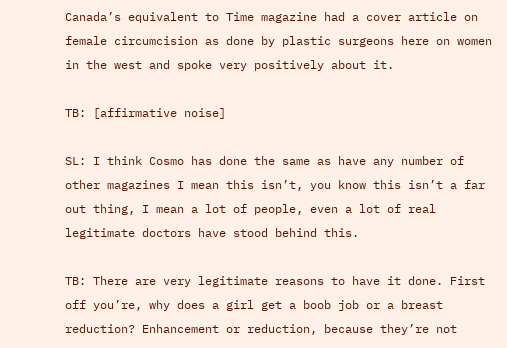Canada’s equivalent to Time magazine had a cover article on female circumcision as done by plastic surgeons here on women in the west and spoke very positively about it.

TB: [affirmative noise]

SL: I think Cosmo has done the same as have any number of other magazines I mean this isn’t, you know this isn’t a far out thing, I mean a lot of people, even a lot of real legitimate doctors have stood behind this.

TB: There are very legitimate reasons to have it done. First off you’re, why does a girl get a boob job or a breast reduction? Enhancement or reduction, because they’re not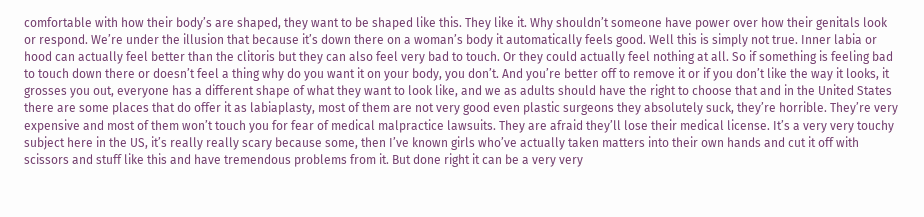comfortable with how their body’s are shaped, they want to be shaped like this. They like it. Why shouldn’t someone have power over how their genitals look or respond. We’re under the illusion that because it’s down there on a woman’s body it automatically feels good. Well this is simply not true. Inner labia or hood can actually feel better than the clitoris but they can also feel very bad to touch. Or they could actually feel nothing at all. So if something is feeling bad to touch down there or doesn’t feel a thing why do you want it on your body, you don’t. And you’re better off to remove it or if you don’t like the way it looks, it grosses you out, everyone has a different shape of what they want to look like, and we as adults should have the right to choose that and in the United States there are some places that do offer it as labiaplasty, most of them are not very good even plastic surgeons they absolutely suck, they’re horrible. They’re very expensive and most of them won’t touch you for fear of medical malpractice lawsuits. They are afraid they’ll lose their medical license. It’s a very very touchy subject here in the US, it’s really really scary because some, then I’ve known girls who’ve actually taken matters into their own hands and cut it off with scissors and stuff like this and have tremendous problems from it. But done right it can be a very very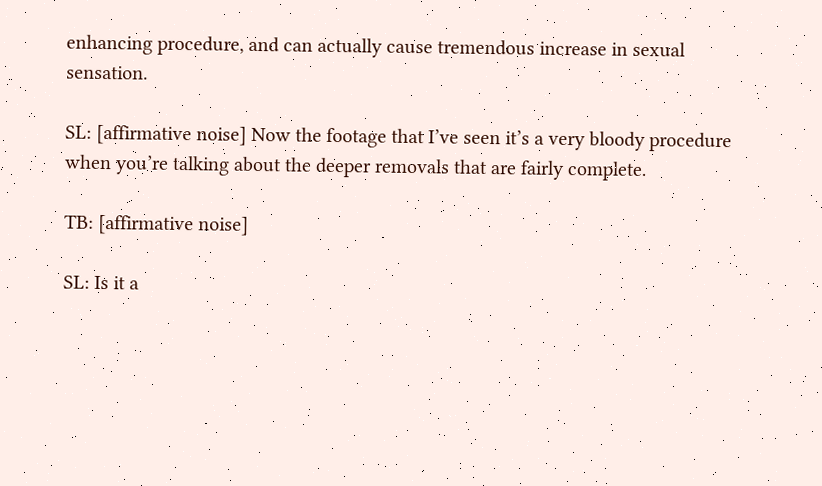enhancing procedure, and can actually cause tremendous increase in sexual sensation.

SL: [affirmative noise] Now the footage that I’ve seen it’s a very bloody procedure when you’re talking about the deeper removals that are fairly complete.

TB: [affirmative noise]

SL: Is it a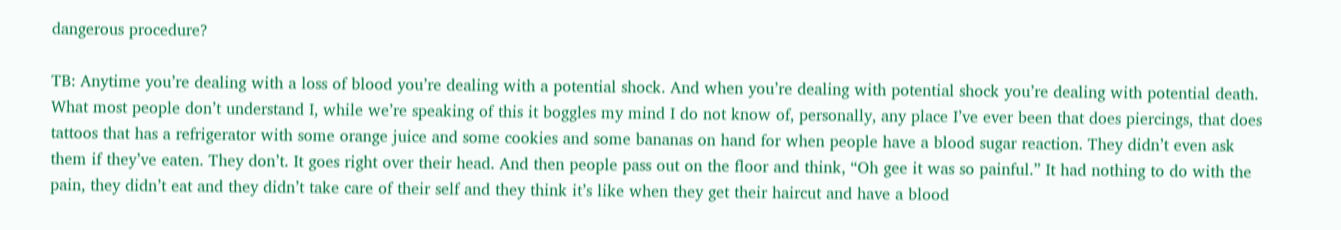dangerous procedure?

TB: Anytime you’re dealing with a loss of blood you’re dealing with a potential shock. And when you’re dealing with potential shock you’re dealing with potential death. What most people don’t understand I, while we’re speaking of this it boggles my mind I do not know of, personally, any place I’ve ever been that does piercings, that does tattoos that has a refrigerator with some orange juice and some cookies and some bananas on hand for when people have a blood sugar reaction. They didn’t even ask them if they’ve eaten. They don’t. It goes right over their head. And then people pass out on the floor and think, “Oh gee it was so painful.” It had nothing to do with the pain, they didn’t eat and they didn’t take care of their self and they think it’s like when they get their haircut and have a blood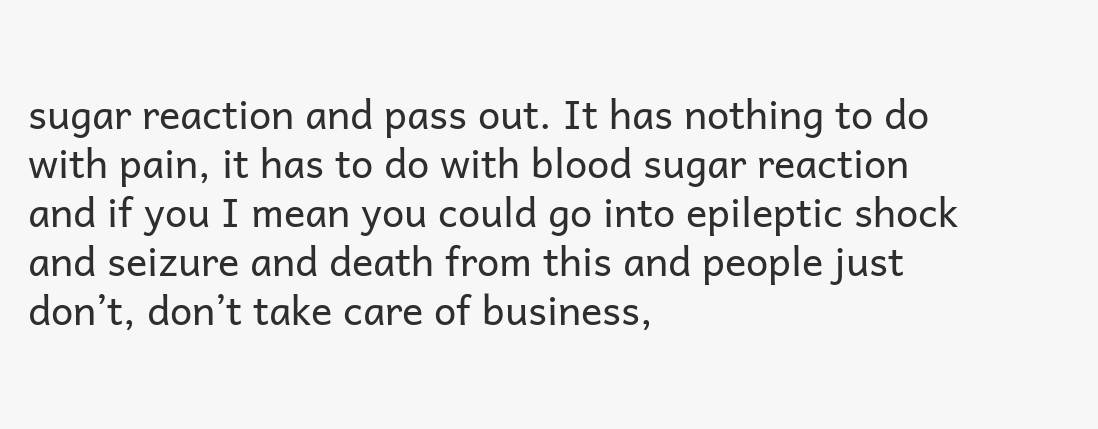sugar reaction and pass out. It has nothing to do with pain, it has to do with blood sugar reaction and if you I mean you could go into epileptic shock and seizure and death from this and people just don’t, don’t take care of business,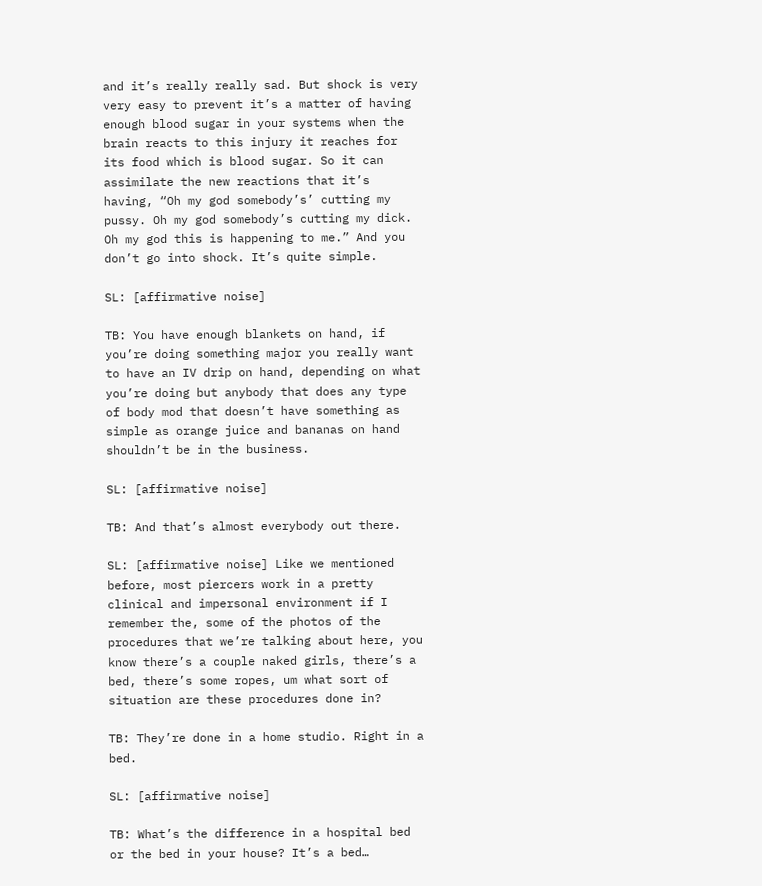and it’s really really sad. But shock is very very easy to prevent it’s a matter of having enough blood sugar in your systems when the brain reacts to this injury it reaches for its food which is blood sugar. So it can assimilate the new reactions that it’s having, “Oh my god somebody’s’ cutting my pussy. Oh my god somebody’s cutting my dick. Oh my god this is happening to me.” And you don’t go into shock. It’s quite simple.

SL: [affirmative noise]

TB: You have enough blankets on hand, if you’re doing something major you really want to have an IV drip on hand, depending on what you’re doing but anybody that does any type of body mod that doesn’t have something as simple as orange juice and bananas on hand shouldn’t be in the business.

SL: [affirmative noise]

TB: And that’s almost everybody out there.

SL: [affirmative noise] Like we mentioned before, most piercers work in a pretty clinical and impersonal environment if I remember the, some of the photos of the procedures that we’re talking about here, you know there’s a couple naked girls, there’s a bed, there’s some ropes, um what sort of situation are these procedures done in?

TB: They’re done in a home studio. Right in a bed.

SL: [affirmative noise]

TB: What’s the difference in a hospital bed or the bed in your house? It’s a bed…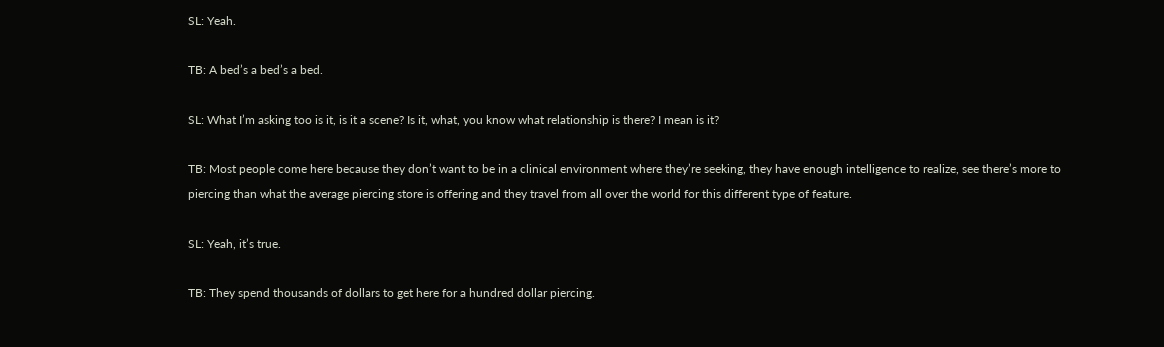SL: Yeah.

TB: A bed’s a bed’s a bed.

SL: What I’m asking too is it, is it a scene? Is it, what, you know what relationship is there? I mean is it?

TB: Most people come here because they don’t want to be in a clinical environment where they’re seeking, they have enough intelligence to realize, see there’s more to piercing than what the average piercing store is offering and they travel from all over the world for this different type of feature.

SL: Yeah, it’s true.

TB: They spend thousands of dollars to get here for a hundred dollar piercing.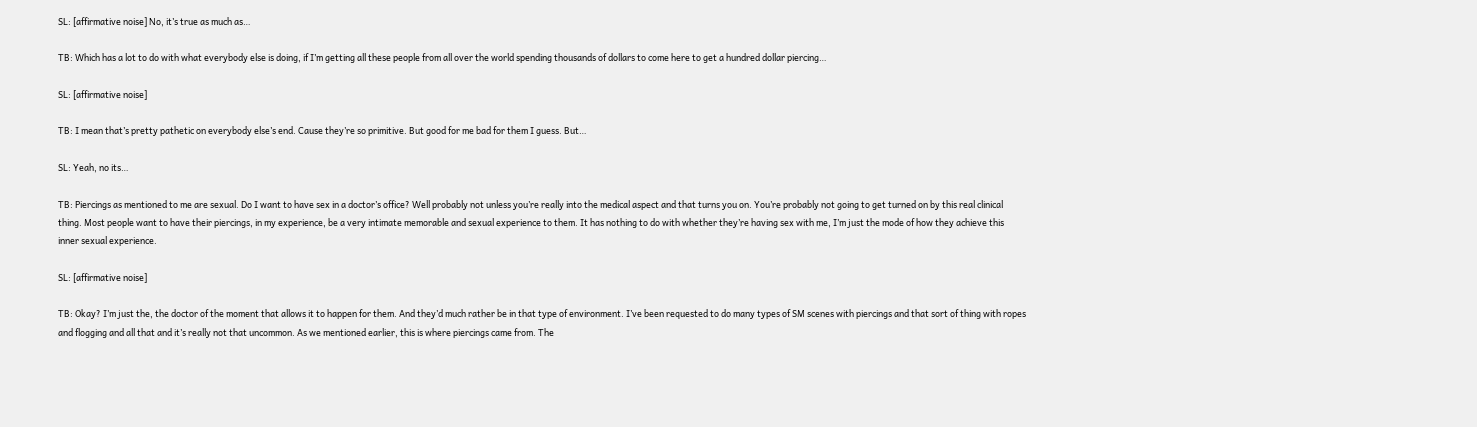SL: [affirmative noise] No, it’s true as much as…

TB: Which has a lot to do with what everybody else is doing, if I’m getting all these people from all over the world spending thousands of dollars to come here to get a hundred dollar piercing…

SL: [affirmative noise]

TB: I mean that’s pretty pathetic on everybody else’s end. Cause they’re so primitive. But good for me bad for them I guess. But…

SL: Yeah, no its…

TB: Piercings as mentioned to me are sexual. Do I want to have sex in a doctor’s office? Well probably not unless you’re really into the medical aspect and that turns you on. You’re probably not going to get turned on by this real clinical thing. Most people want to have their piercings, in my experience, be a very intimate memorable and sexual experience to them. It has nothing to do with whether they’re having sex with me, I’m just the mode of how they achieve this inner sexual experience.

SL: [affirmative noise]

TB: Okay? I’m just the, the doctor of the moment that allows it to happen for them. And they’d much rather be in that type of environment. I’ve been requested to do many types of SM scenes with piercings and that sort of thing with ropes and flogging and all that and it’s really not that uncommon. As we mentioned earlier, this is where piercings came from. The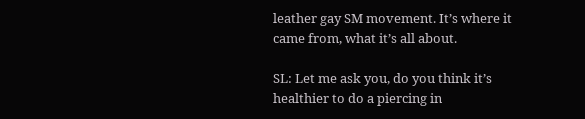leather gay SM movement. It’s where it came from, what it’s all about.

SL: Let me ask you, do you think it’s healthier to do a piercing in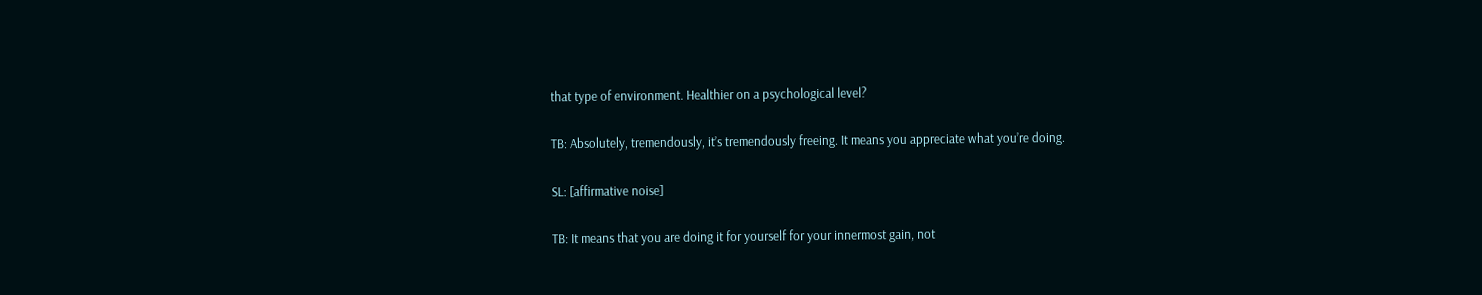that type of environment. Healthier on a psychological level?

TB: Absolutely, tremendously, it’s tremendously freeing. It means you appreciate what you’re doing.

SL: [affirmative noise]

TB: It means that you are doing it for yourself for your innermost gain, not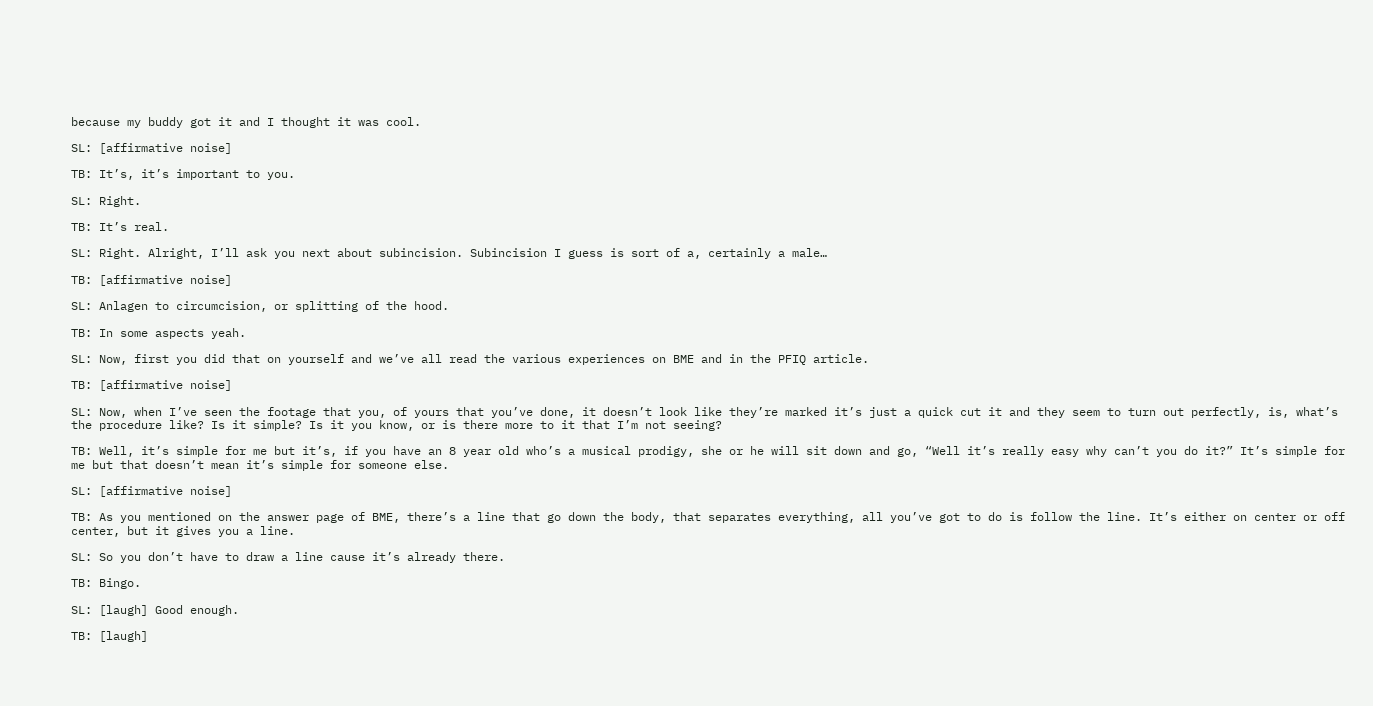because my buddy got it and I thought it was cool.

SL: [affirmative noise]

TB: It’s, it’s important to you.

SL: Right.

TB: It’s real.

SL: Right. Alright, I’ll ask you next about subincision. Subincision I guess is sort of a, certainly a male…

TB: [affirmative noise]

SL: Anlagen to circumcision, or splitting of the hood.

TB: In some aspects yeah.

SL: Now, first you did that on yourself and we’ve all read the various experiences on BME and in the PFIQ article.

TB: [affirmative noise]

SL: Now, when I’ve seen the footage that you, of yours that you’ve done, it doesn’t look like they’re marked it’s just a quick cut it and they seem to turn out perfectly, is, what’s the procedure like? Is it simple? Is it you know, or is there more to it that I’m not seeing?

TB: Well, it’s simple for me but it’s, if you have an 8 year old who’s a musical prodigy, she or he will sit down and go, “Well it’s really easy why can’t you do it?” It’s simple for me but that doesn’t mean it’s simple for someone else.

SL: [affirmative noise]

TB: As you mentioned on the answer page of BME, there’s a line that go down the body, that separates everything, all you’ve got to do is follow the line. It’s either on center or off center, but it gives you a line.

SL: So you don’t have to draw a line cause it’s already there.

TB: Bingo.

SL: [laugh] Good enough.

TB: [laugh]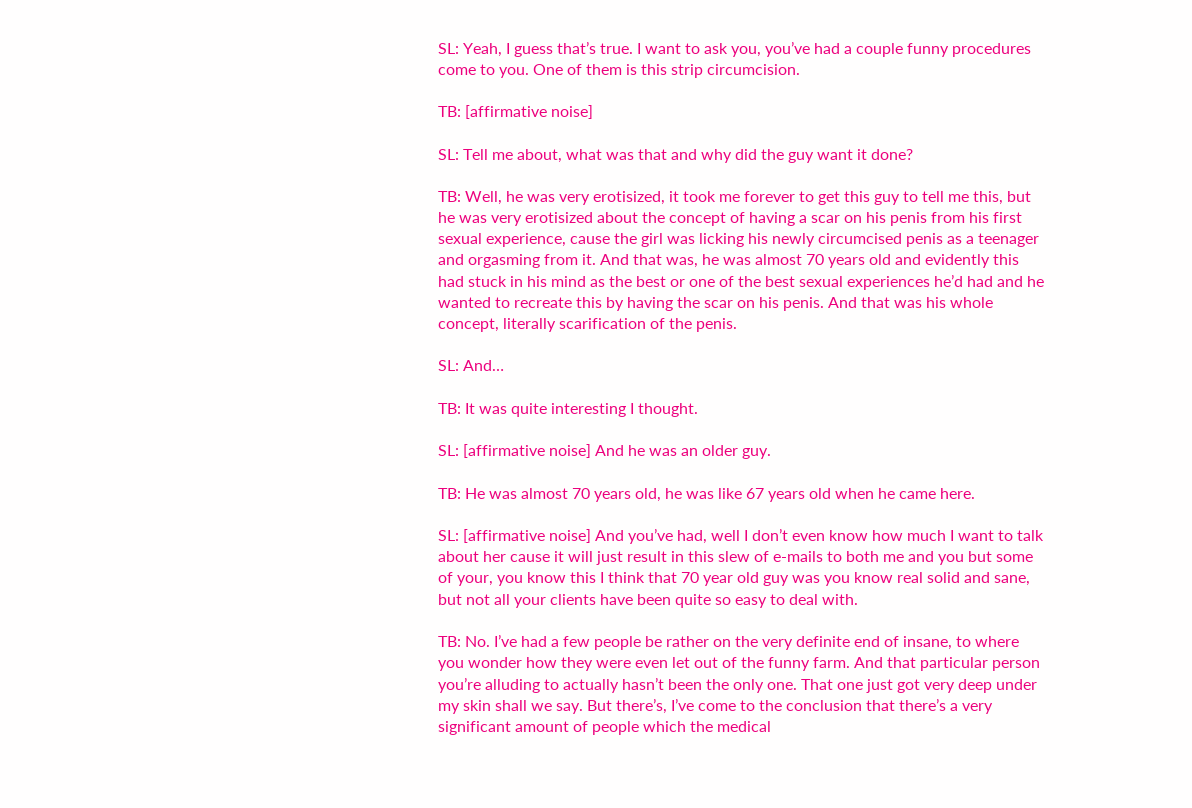SL: Yeah, I guess that’s true. I want to ask you, you’ve had a couple funny procedures come to you. One of them is this strip circumcision.

TB: [affirmative noise]

SL: Tell me about, what was that and why did the guy want it done?

TB: Well, he was very erotisized, it took me forever to get this guy to tell me this, but he was very erotisized about the concept of having a scar on his penis from his first sexual experience, cause the girl was licking his newly circumcised penis as a teenager and orgasming from it. And that was, he was almost 70 years old and evidently this had stuck in his mind as the best or one of the best sexual experiences he’d had and he wanted to recreate this by having the scar on his penis. And that was his whole concept, literally scarification of the penis.

SL: And…

TB: It was quite interesting I thought.

SL: [affirmative noise] And he was an older guy.

TB: He was almost 70 years old, he was like 67 years old when he came here.

SL: [affirmative noise] And you’ve had, well I don’t even know how much I want to talk about her cause it will just result in this slew of e-mails to both me and you but some of your, you know this I think that 70 year old guy was you know real solid and sane, but not all your clients have been quite so easy to deal with.

TB: No. I’ve had a few people be rather on the very definite end of insane, to where you wonder how they were even let out of the funny farm. And that particular person you’re alluding to actually hasn’t been the only one. That one just got very deep under my skin shall we say. But there’s, I’ve come to the conclusion that there’s a very significant amount of people which the medical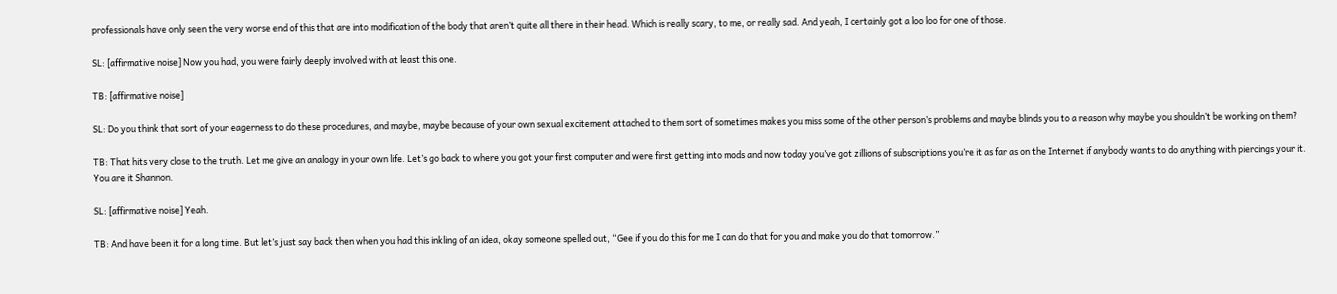professionals have only seen the very worse end of this that are into modification of the body that aren’t quite all there in their head. Which is really scary, to me, or really sad. And yeah, I certainly got a loo loo for one of those.

SL: [affirmative noise] Now you had, you were fairly deeply involved with at least this one.

TB: [affirmative noise]

SL: Do you think that sort of your eagerness to do these procedures, and maybe, maybe because of your own sexual excitement attached to them sort of sometimes makes you miss some of the other person’s problems and maybe blinds you to a reason why maybe you shouldn’t be working on them?

TB: That hits very close to the truth. Let me give an analogy in your own life. Let’s go back to where you got your first computer and were first getting into mods and now today you’ve got zillions of subscriptions you’re it as far as on the Internet if anybody wants to do anything with piercings your it. You are it Shannon.

SL: [affirmative noise] Yeah.

TB: And have been it for a long time. But let’s just say back then when you had this inkling of an idea, okay someone spelled out, “Gee if you do this for me I can do that for you and make you do that tomorrow.”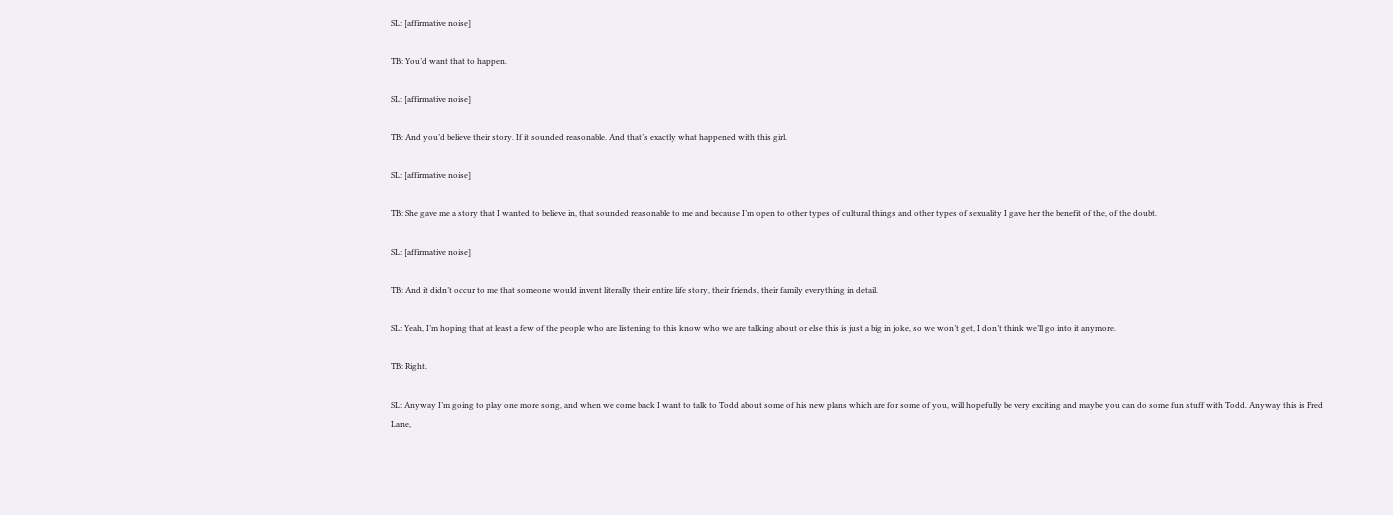SL: [affirmative noise]

TB: You’d want that to happen.

SL: [affirmative noise]

TB: And you’d believe their story. If it sounded reasonable. And that’s exactly what happened with this girl.

SL: [affirmative noise]

TB: She gave me a story that I wanted to believe in, that sounded reasonable to me and because I’m open to other types of cultural things and other types of sexuality I gave her the benefit of the, of the doubt.

SL: [affirmative noise]

TB: And it didn’t occur to me that someone would invent literally their entire life story, their friends, their family everything in detail.

SL: Yeah, I’m hoping that at least a few of the people who are listening to this know who we are talking about or else this is just a big in joke, so we won’t get, I don’t think we’ll go into it anymore.

TB: Right.

SL: Anyway I’m going to play one more song, and when we come back I want to talk to Todd about some of his new plans which are for some of you, will hopefully be very exciting and maybe you can do some fun stuff with Todd. Anyway this is Fred Lane,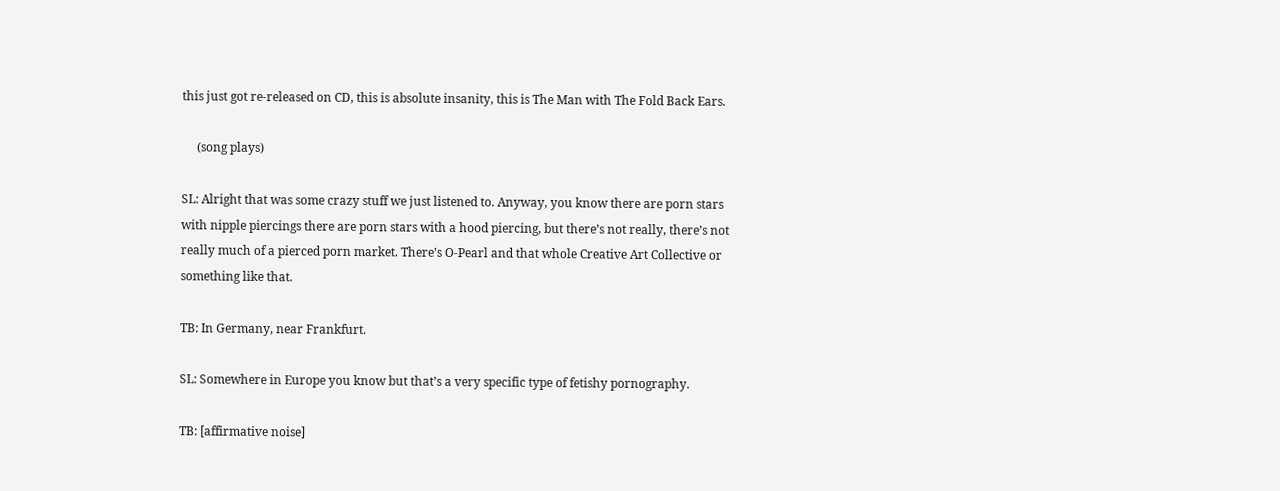this just got re-released on CD, this is absolute insanity, this is The Man with The Fold Back Ears.

     (song plays)

SL: Alright that was some crazy stuff we just listened to. Anyway, you know there are porn stars with nipple piercings there are porn stars with a hood piercing, but there’s not really, there’s not really much of a pierced porn market. There’s O-Pearl and that whole Creative Art Collective or something like that.

TB: In Germany, near Frankfurt.

SL: Somewhere in Europe you know but that’s a very specific type of fetishy pornography.

TB: [affirmative noise]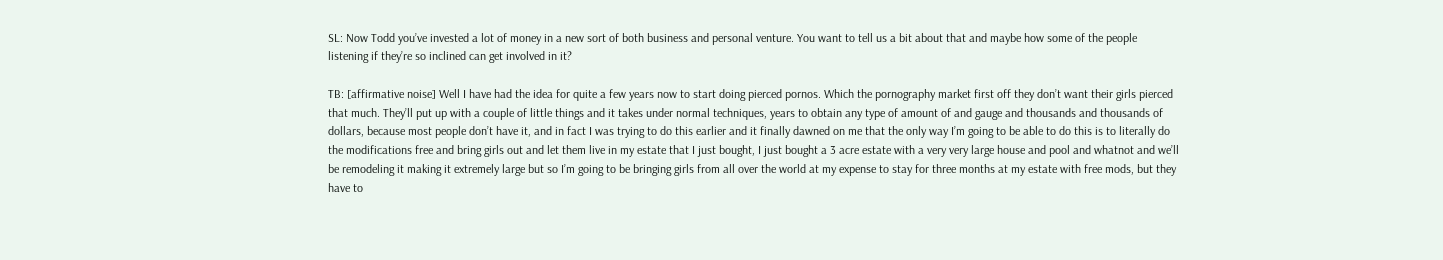SL: Now Todd you’ve invested a lot of money in a new sort of both business and personal venture. You want to tell us a bit about that and maybe how some of the people listening if they’re so inclined can get involved in it?

TB: [affirmative noise] Well I have had the idea for quite a few years now to start doing pierced pornos. Which the pornography market first off they don’t want their girls pierced that much. They’ll put up with a couple of little things and it takes under normal techniques, years to obtain any type of amount of and gauge and thousands and thousands of dollars, because most people don’t have it, and in fact I was trying to do this earlier and it finally dawned on me that the only way I’m going to be able to do this is to literally do the modifications free and bring girls out and let them live in my estate that I just bought, I just bought a 3 acre estate with a very very large house and pool and whatnot and we’ll be remodeling it making it extremely large but so I’m going to be bringing girls from all over the world at my expense to stay for three months at my estate with free mods, but they have to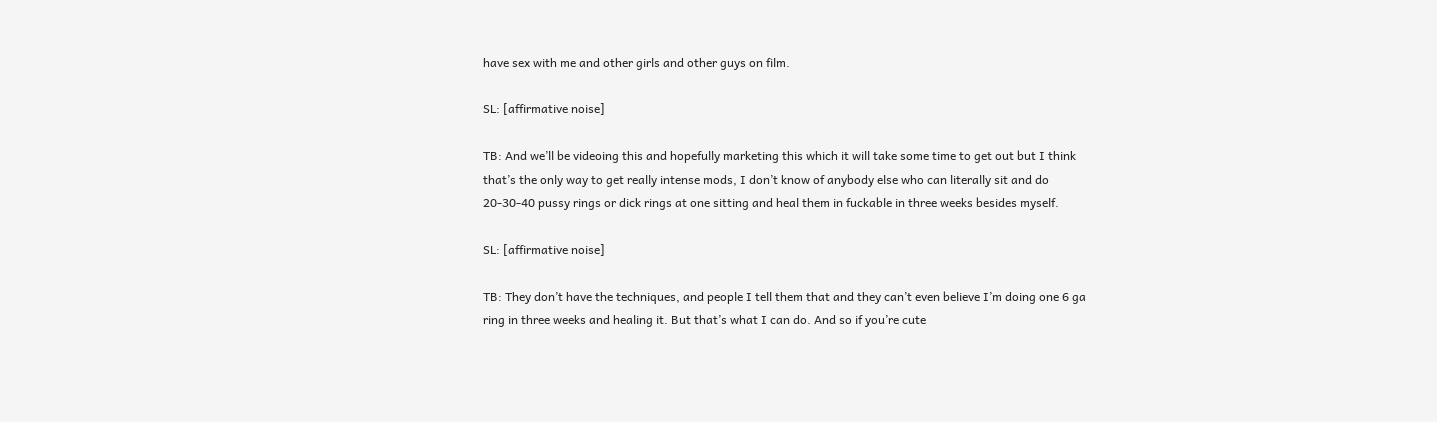have sex with me and other girls and other guys on film.

SL: [affirmative noise]

TB: And we’ll be videoing this and hopefully marketing this which it will take some time to get out but I think that’s the only way to get really intense mods, I don’t know of anybody else who can literally sit and do 20-30-40 pussy rings or dick rings at one sitting and heal them in fuckable in three weeks besides myself.

SL: [affirmative noise]

TB: They don’t have the techniques, and people I tell them that and they can’t even believe I’m doing one 6 ga ring in three weeks and healing it. But that’s what I can do. And so if you’re cute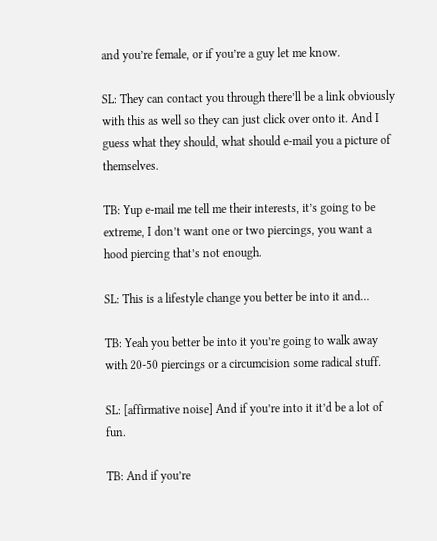and you’re female, or if you’re a guy let me know.

SL: They can contact you through there’ll be a link obviously with this as well so they can just click over onto it. And I guess what they should, what should e-mail you a picture of themselves.

TB: Yup e-mail me tell me their interests, it’s going to be extreme, I don’t want one or two piercings, you want a hood piercing that’s not enough.

SL: This is a lifestyle change you better be into it and…

TB: Yeah you better be into it you’re going to walk away with 20-50 piercings or a circumcision some radical stuff.

SL: [affirmative noise] And if you’re into it it’d be a lot of fun.

TB: And if you’re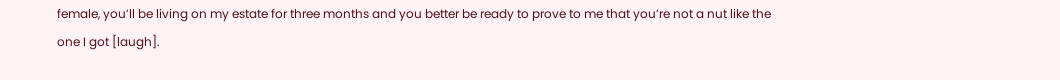female, you’ll be living on my estate for three months and you better be ready to prove to me that you’re not a nut like the one I got [laugh].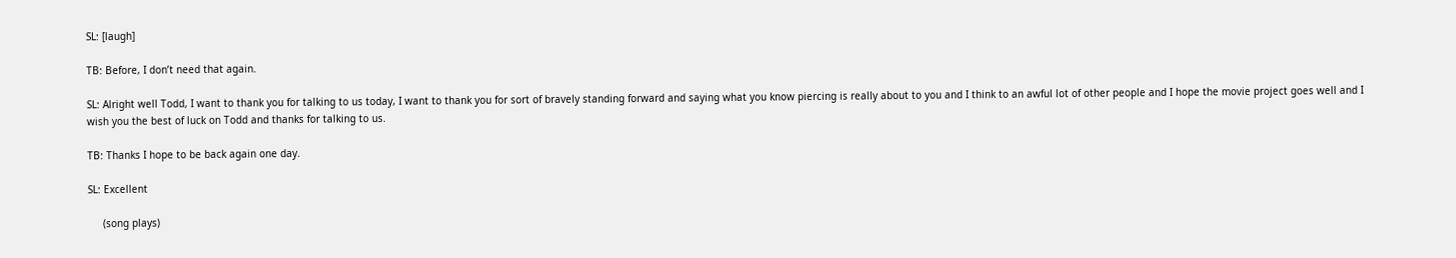SL: [laugh]

TB: Before, I don’t need that again.

SL: Alright well Todd, I want to thank you for talking to us today, I want to thank you for sort of bravely standing forward and saying what you know piercing is really about to you and I think to an awful lot of other people and I hope the movie project goes well and I wish you the best of luck on Todd and thanks for talking to us.

TB: Thanks I hope to be back again one day.

SL: Excellent

     (song plays)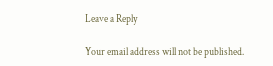Leave a Reply

Your email address will not be published.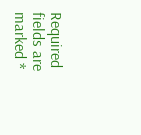Required fields are marked *